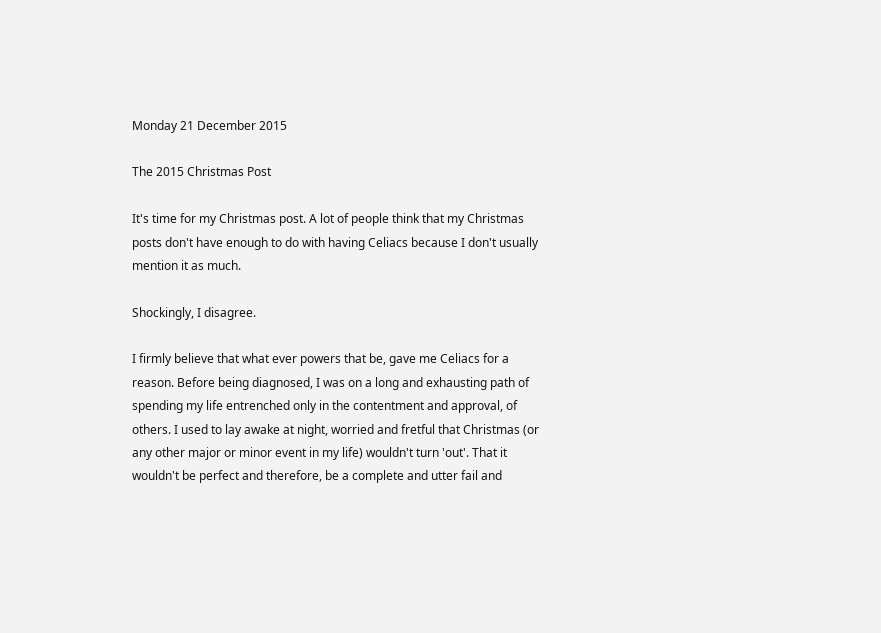Monday 21 December 2015

The 2015 Christmas Post

It's time for my Christmas post. A lot of people think that my Christmas posts don't have enough to do with having Celiacs because I don't usually mention it as much.

Shockingly, I disagree.

I firmly believe that what ever powers that be, gave me Celiacs for a reason. Before being diagnosed, I was on a long and exhausting path of spending my life entrenched only in the contentment and approval, of others. I used to lay awake at night, worried and fretful that Christmas (or any other major or minor event in my life) wouldn't turn 'out'. That it wouldn't be perfect and therefore, be a complete and utter fail and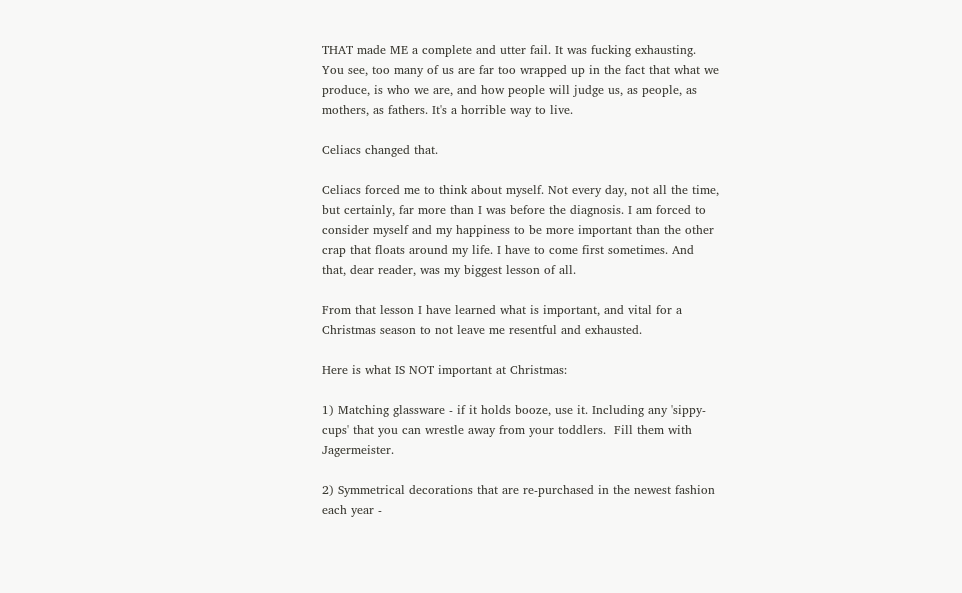THAT made ME a complete and utter fail. It was fucking exhausting. You see, too many of us are far too wrapped up in the fact that what we produce, is who we are, and how people will judge us, as people, as mothers, as fathers. It's a horrible way to live.

Celiacs changed that.

Celiacs forced me to think about myself. Not every day, not all the time, but certainly, far more than I was before the diagnosis. I am forced to consider myself and my happiness to be more important than the other crap that floats around my life. I have to come first sometimes. And that, dear reader, was my biggest lesson of all.

From that lesson I have learned what is important, and vital for a Christmas season to not leave me resentful and exhausted.

Here is what IS NOT important at Christmas:

1) Matching glassware - if it holds booze, use it. Including any 'sippy-cups' that you can wrestle away from your toddlers.  Fill them with Jagermeister.

2) Symmetrical decorations that are re-purchased in the newest fashion each year -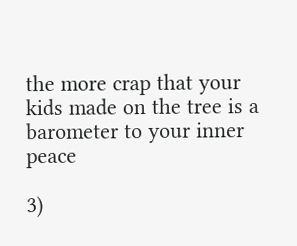the more crap that your kids made on the tree is a barometer to your inner peace

3)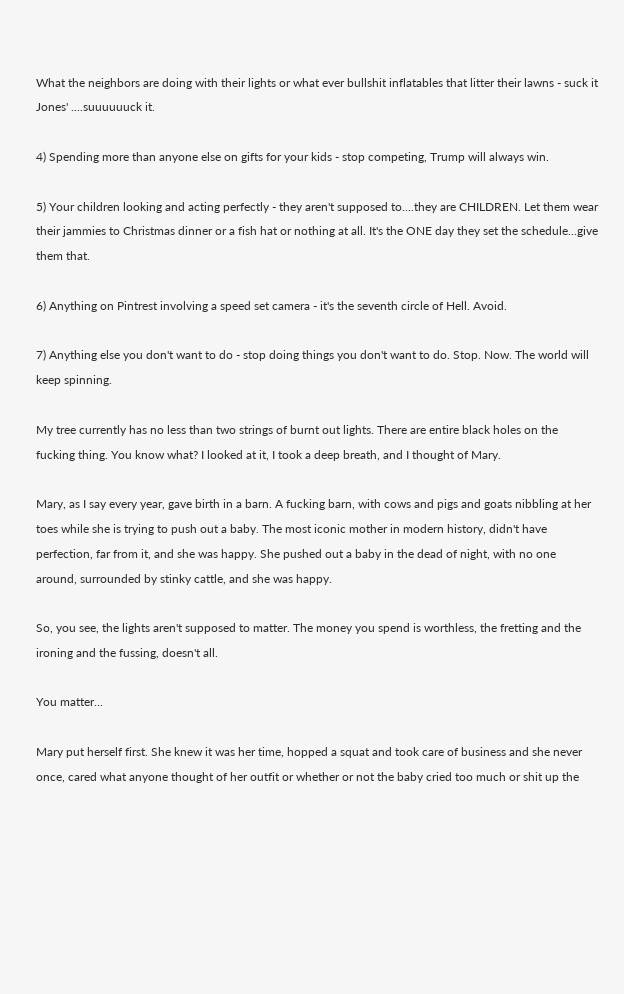What the neighbors are doing with their lights or what ever bullshit inflatables that litter their lawns - suck it Jones' ....suuuuuuck it.

4) Spending more than anyone else on gifts for your kids - stop competing, Trump will always win.

5) Your children looking and acting perfectly - they aren't supposed to....they are CHILDREN. Let them wear their jammies to Christmas dinner or a fish hat or nothing at all. It's the ONE day they set the schedule...give them that.

6) Anything on Pintrest involving a speed set camera - it's the seventh circle of Hell. Avoid.

7) Anything else you don't want to do - stop doing things you don't want to do. Stop. Now. The world will keep spinning.

My tree currently has no less than two strings of burnt out lights. There are entire black holes on the fucking thing. You know what? I looked at it, I took a deep breath, and I thought of Mary.

Mary, as I say every year, gave birth in a barn. A fucking barn, with cows and pigs and goats nibbling at her toes while she is trying to push out a baby. The most iconic mother in modern history, didn't have perfection, far from it, and she was happy. She pushed out a baby in the dead of night, with no one around, surrounded by stinky cattle, and she was happy.

So, you see, the lights aren't supposed to matter. The money you spend is worthless, the fretting and the ironing and the fussing, doesn't all.

You matter...

Mary put herself first. She knew it was her time, hopped a squat and took care of business and she never once, cared what anyone thought of her outfit or whether or not the baby cried too much or shit up the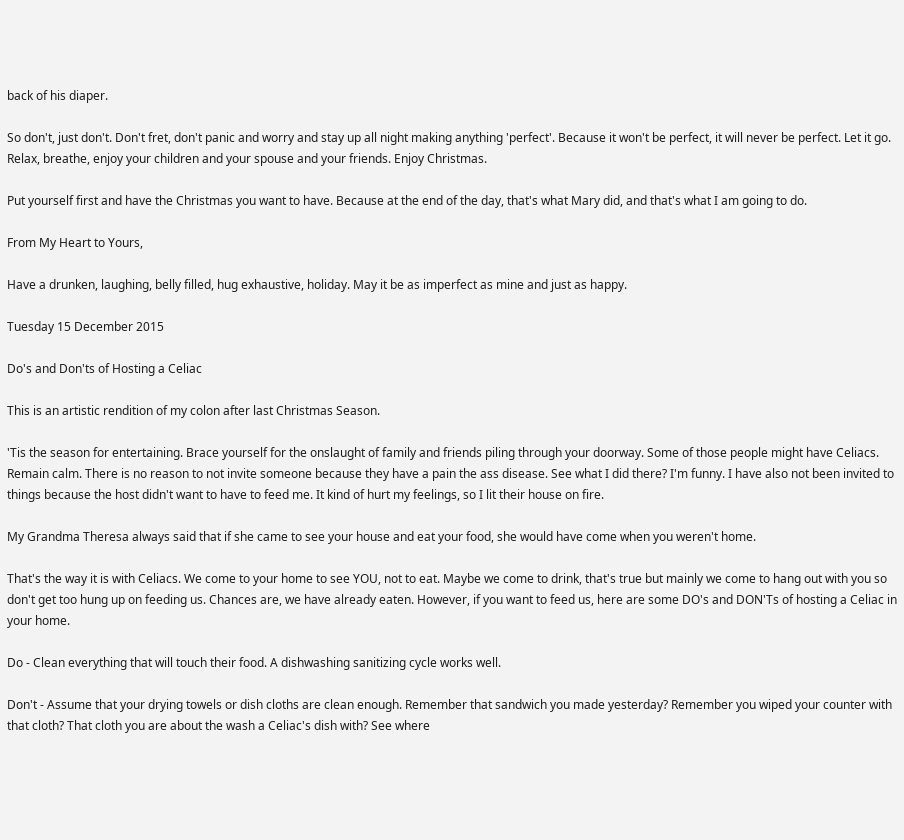back of his diaper.

So don't, just don't. Don't fret, don't panic and worry and stay up all night making anything 'perfect'. Because it won't be perfect, it will never be perfect. Let it go. Relax, breathe, enjoy your children and your spouse and your friends. Enjoy Christmas.

Put yourself first and have the Christmas you want to have. Because at the end of the day, that's what Mary did, and that's what I am going to do.

From My Heart to Yours,

Have a drunken, laughing, belly filled, hug exhaustive, holiday. May it be as imperfect as mine and just as happy.

Tuesday 15 December 2015

Do's and Don'ts of Hosting a Celiac

This is an artistic rendition of my colon after last Christmas Season.

'Tis the season for entertaining. Brace yourself for the onslaught of family and friends piling through your doorway. Some of those people might have Celiacs. Remain calm. There is no reason to not invite someone because they have a pain the ass disease. See what I did there? I'm funny. I have also not been invited to things because the host didn't want to have to feed me. It kind of hurt my feelings, so I lit their house on fire.

My Grandma Theresa always said that if she came to see your house and eat your food, she would have come when you weren't home.

That's the way it is with Celiacs. We come to your home to see YOU, not to eat. Maybe we come to drink, that's true but mainly we come to hang out with you so don't get too hung up on feeding us. Chances are, we have already eaten. However, if you want to feed us, here are some DO's and DON'Ts of hosting a Celiac in your home.

Do - Clean everything that will touch their food. A dishwashing sanitizing cycle works well.

Don't - Assume that your drying towels or dish cloths are clean enough. Remember that sandwich you made yesterday? Remember you wiped your counter with that cloth? That cloth you are about the wash a Celiac's dish with? See where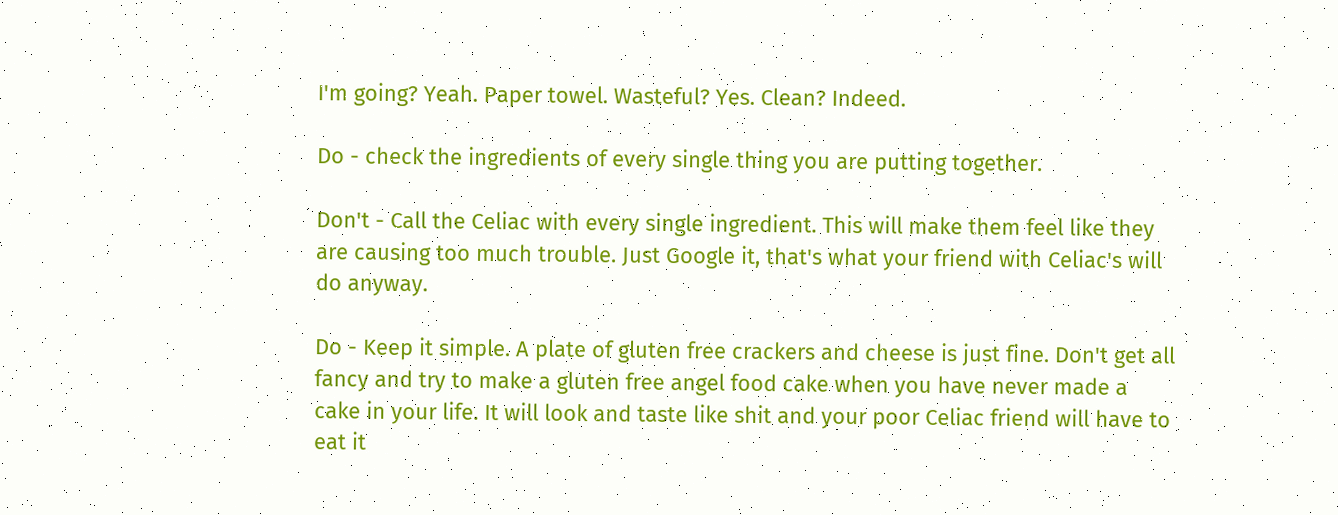I'm going? Yeah. Paper towel. Wasteful? Yes. Clean? Indeed.

Do - check the ingredients of every single thing you are putting together.

Don't - Call the Celiac with every single ingredient. This will make them feel like they are causing too much trouble. Just Google it, that's what your friend with Celiac's will do anyway.

Do - Keep it simple. A plate of gluten free crackers and cheese is just fine. Don't get all fancy and try to make a gluten free angel food cake when you have never made a cake in your life. It will look and taste like shit and your poor Celiac friend will have to eat it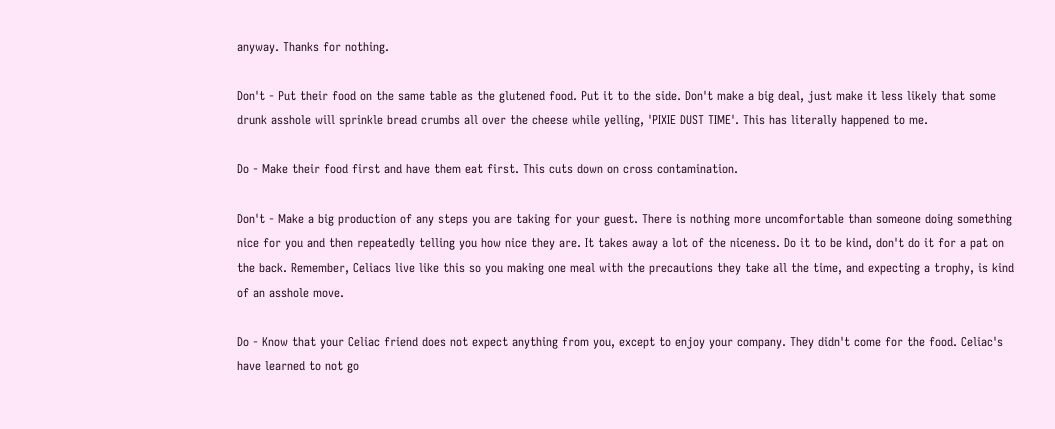anyway. Thanks for nothing.

Don't - Put their food on the same table as the glutened food. Put it to the side. Don't make a big deal, just make it less likely that some drunk asshole will sprinkle bread crumbs all over the cheese while yelling, 'PIXIE DUST TIME'. This has literally happened to me.

Do - Make their food first and have them eat first. This cuts down on cross contamination.

Don't - Make a big production of any steps you are taking for your guest. There is nothing more uncomfortable than someone doing something nice for you and then repeatedly telling you how nice they are. It takes away a lot of the niceness. Do it to be kind, don't do it for a pat on the back. Remember, Celiacs live like this so you making one meal with the precautions they take all the time, and expecting a trophy, is kind of an asshole move.

Do - Know that your Celiac friend does not expect anything from you, except to enjoy your company. They didn't come for the food. Celiac's have learned to not go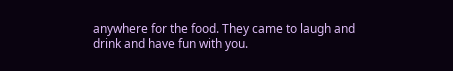anywhere for the food. They came to laugh and drink and have fun with you.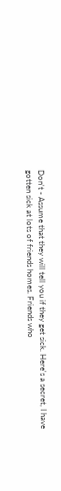Don't - Assume that they will tell you if they get sick. Here's a secret, I have gotten sick at lots of friends homes. Friends who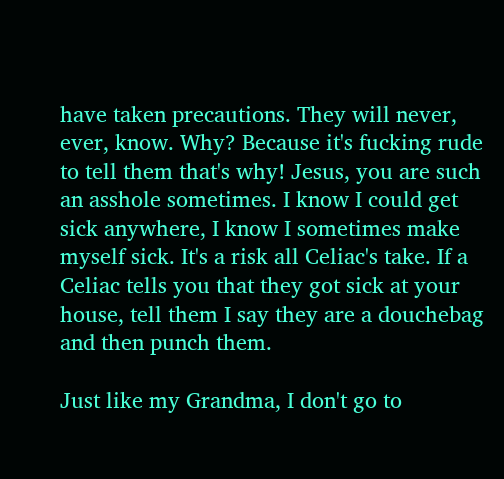have taken precautions. They will never, ever, know. Why? Because it's fucking rude to tell them that's why! Jesus, you are such an asshole sometimes. I know I could get sick anywhere, I know I sometimes make myself sick. It's a risk all Celiac's take. If a Celiac tells you that they got sick at your house, tell them I say they are a douchebag and then punch them.

Just like my Grandma, I don't go to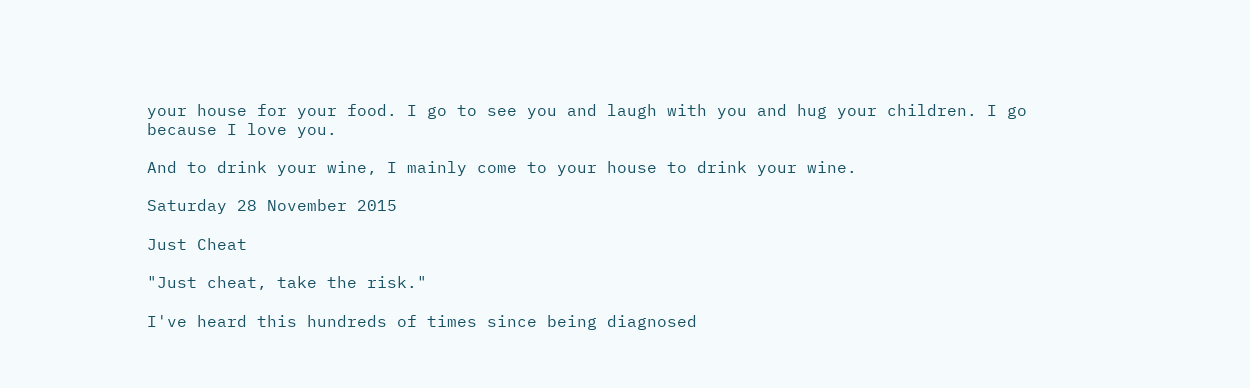your house for your food. I go to see you and laugh with you and hug your children. I go because I love you.

And to drink your wine, I mainly come to your house to drink your wine.

Saturday 28 November 2015

Just Cheat

"Just cheat, take the risk."

I've heard this hundreds of times since being diagnosed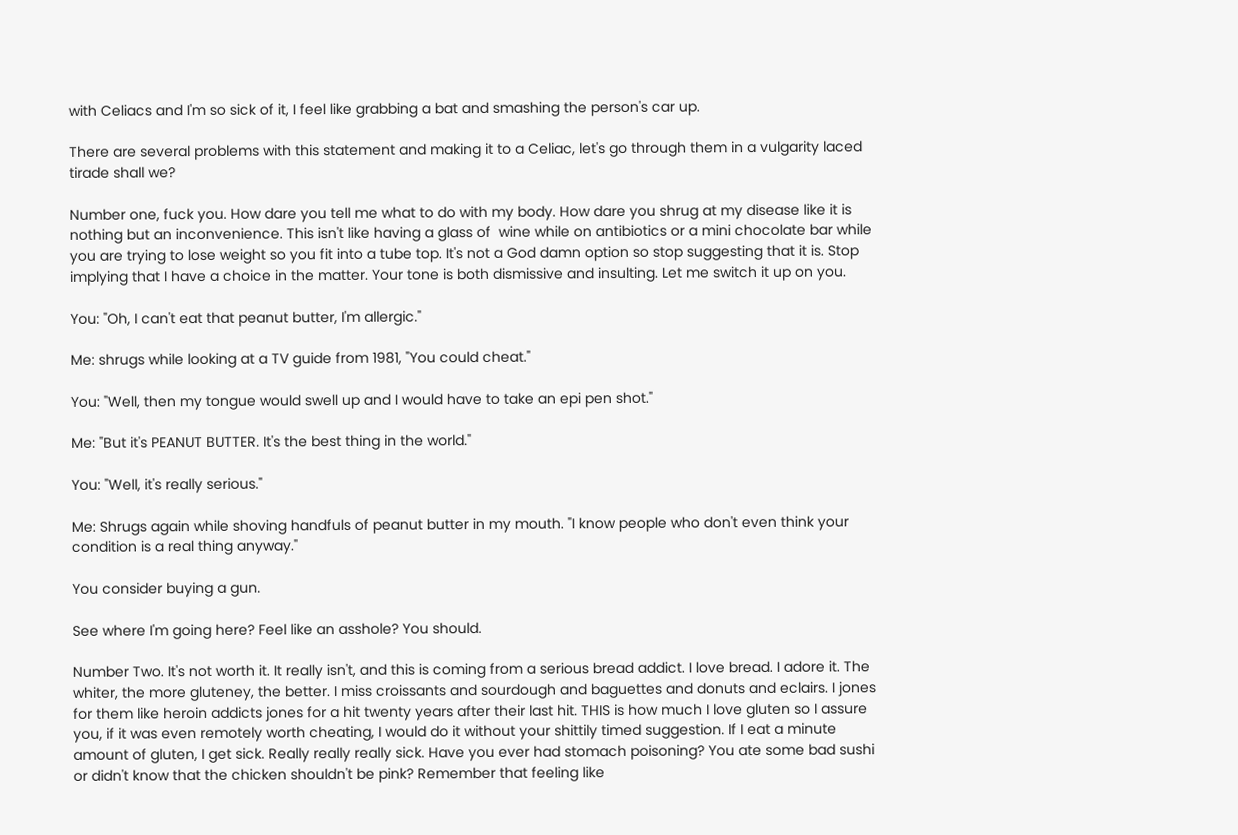with Celiacs and I'm so sick of it, I feel like grabbing a bat and smashing the person's car up.

There are several problems with this statement and making it to a Celiac, let's go through them in a vulgarity laced tirade shall we?

Number one, fuck you. How dare you tell me what to do with my body. How dare you shrug at my disease like it is nothing but an inconvenience. This isn't like having a glass of  wine while on antibiotics or a mini chocolate bar while you are trying to lose weight so you fit into a tube top. It's not a God damn option so stop suggesting that it is. Stop implying that I have a choice in the matter. Your tone is both dismissive and insulting. Let me switch it up on you.

You: "Oh, I can't eat that peanut butter, I'm allergic."

Me: shrugs while looking at a TV guide from 1981, "You could cheat."

You: "Well, then my tongue would swell up and I would have to take an epi pen shot."

Me: "But it's PEANUT BUTTER. It's the best thing in the world."

You: "Well, it's really serious."

Me: Shrugs again while shoving handfuls of peanut butter in my mouth. "I know people who don't even think your condition is a real thing anyway."

You consider buying a gun.

See where I'm going here? Feel like an asshole? You should.

Number Two. It's not worth it. It really isn't, and this is coming from a serious bread addict. I love bread. I adore it. The whiter, the more gluteney, the better. I miss croissants and sourdough and baguettes and donuts and eclairs. I jones for them like heroin addicts jones for a hit twenty years after their last hit. THIS is how much I love gluten so I assure you, if it was even remotely worth cheating, I would do it without your shittily timed suggestion. If I eat a minute amount of gluten, I get sick. Really really really sick. Have you ever had stomach poisoning? You ate some bad sushi or didn't know that the chicken shouldn't be pink? Remember that feeling like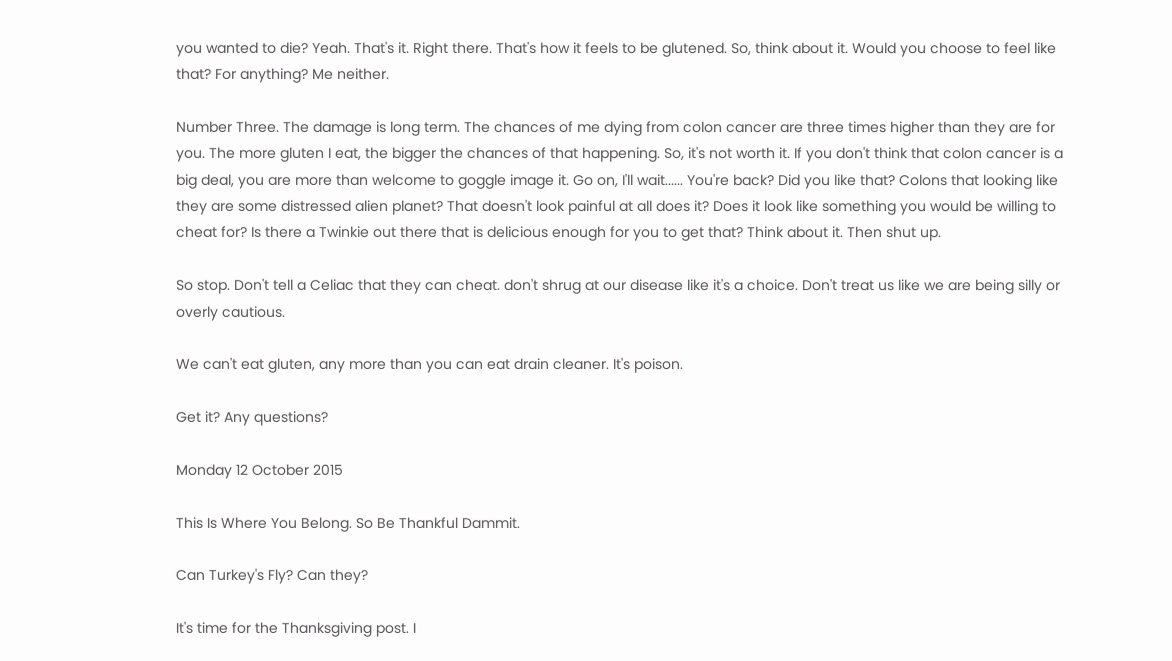you wanted to die? Yeah. That's it. Right there. That's how it feels to be glutened. So, think about it. Would you choose to feel like that? For anything? Me neither.

Number Three. The damage is long term. The chances of me dying from colon cancer are three times higher than they are for you. The more gluten I eat, the bigger the chances of that happening. So, it's not worth it. If you don't think that colon cancer is a big deal, you are more than welcome to goggle image it. Go on, I'll wait...... You're back? Did you like that? Colons that looking like they are some distressed alien planet? That doesn't look painful at all does it? Does it look like something you would be willing to cheat for? Is there a Twinkie out there that is delicious enough for you to get that? Think about it. Then shut up.

So stop. Don't tell a Celiac that they can cheat. don't shrug at our disease like it's a choice. Don't treat us like we are being silly or overly cautious.

We can't eat gluten, any more than you can eat drain cleaner. It's poison.

Get it? Any questions?

Monday 12 October 2015

This Is Where You Belong. So Be Thankful Dammit.

Can Turkey's Fly? Can they?

It's time for the Thanksgiving post. I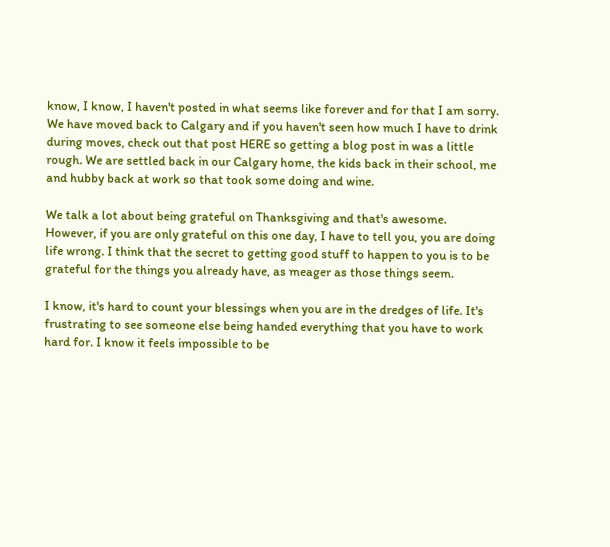know, I know, I haven't posted in what seems like forever and for that I am sorry. We have moved back to Calgary and if you haven't seen how much I have to drink during moves, check out that post HERE so getting a blog post in was a little rough. We are settled back in our Calgary home, the kids back in their school, me and hubby back at work so that took some doing and wine.

We talk a lot about being grateful on Thanksgiving and that's awesome. However, if you are only grateful on this one day, I have to tell you, you are doing life wrong. I think that the secret to getting good stuff to happen to you is to be grateful for the things you already have, as meager as those things seem.

I know, it's hard to count your blessings when you are in the dredges of life. It's frustrating to see someone else being handed everything that you have to work hard for. I know it feels impossible to be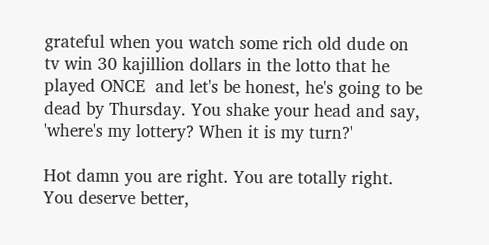grateful when you watch some rich old dude on tv win 30 kajillion dollars in the lotto that he played ONCE  and let's be honest, he's going to be dead by Thursday. You shake your head and say, 'where's my lottery? When it is my turn?'

Hot damn you are right. You are totally right. You deserve better,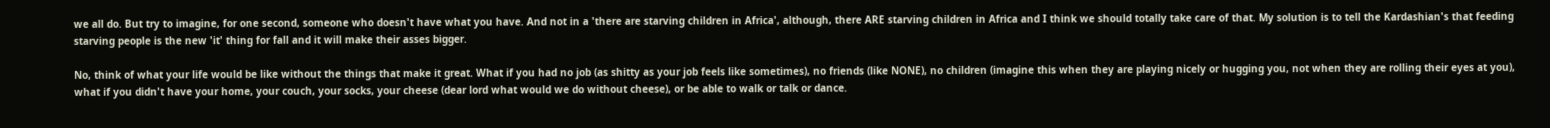we all do. But try to imagine, for one second, someone who doesn't have what you have. And not in a 'there are starving children in Africa', although, there ARE starving children in Africa and I think we should totally take care of that. My solution is to tell the Kardashian's that feeding starving people is the new 'it' thing for fall and it will make their asses bigger.

No, think of what your life would be like without the things that make it great. What if you had no job (as shitty as your job feels like sometimes), no friends (like NONE), no children (imagine this when they are playing nicely or hugging you, not when they are rolling their eyes at you), what if you didn't have your home, your couch, your socks, your cheese (dear lord what would we do without cheese), or be able to walk or talk or dance.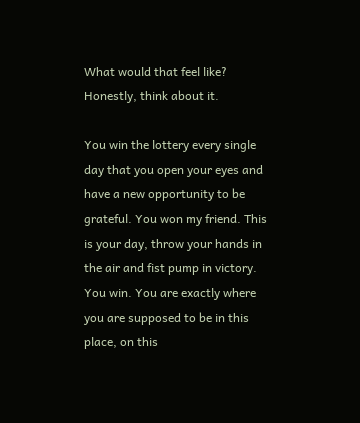What would that feel like? Honestly, think about it.

You win the lottery every single day that you open your eyes and have a new opportunity to be grateful. You won my friend. This is your day, throw your hands in the air and fist pump in victory. You win. You are exactly where you are supposed to be in this place, on this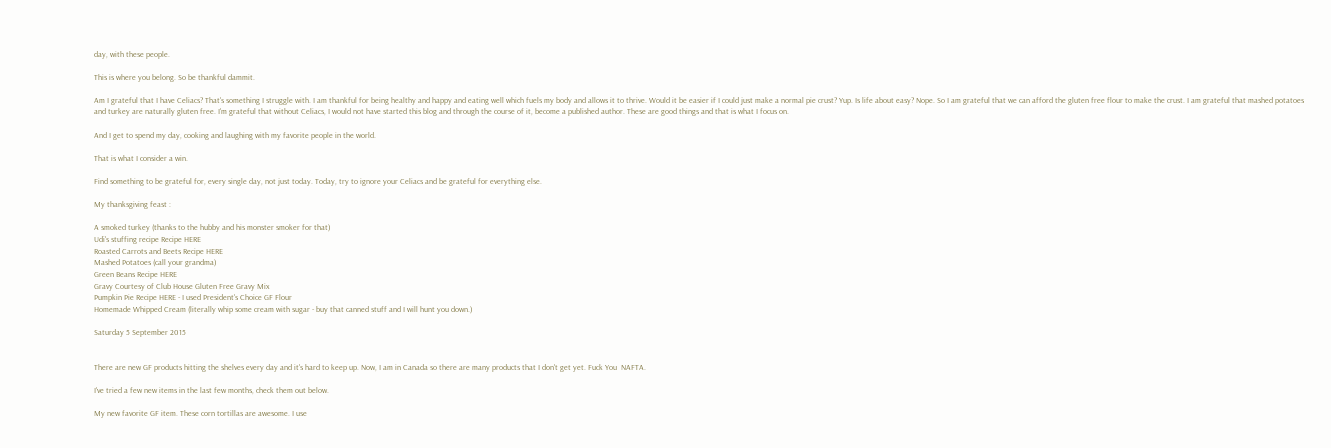day, with these people.

This is where you belong. So be thankful dammit.

Am I grateful that I have Celiacs? That's something I struggle with. I am thankful for being healthy and happy and eating well which fuels my body and allows it to thrive. Would it be easier if I could just make a normal pie crust? Yup. Is life about easy? Nope. So I am grateful that we can afford the gluten free flour to make the crust. I am grateful that mashed potatoes and turkey are naturally gluten free. I'm grateful that without Celiacs, I would not have started this blog and through the course of it, become a published author. These are good things and that is what I focus on.

And I get to spend my day, cooking and laughing with my favorite people in the world.

That is what I consider a win.

Find something to be grateful for, every single day, not just today. Today, try to ignore your Celiacs and be grateful for everything else.

My thanksgiving feast :

A smoked turkey (thanks to the hubby and his monster smoker for that)
Udi's stuffing recipe Recipe HERE
Roasted Carrots and Beets Recipe HERE
Mashed Potatoes (call your grandma)
Green Beans Recipe HERE
Gravy Courtesy of Club House Gluten Free Gravy Mix
Pumpkin Pie Recipe HERE - I used President's Choice GF Flour
Homemade Whipped Cream (literally whip some cream with sugar - buy that canned stuff and I will hunt you down.)

Saturday 5 September 2015


There are new GF products hitting the shelves every day and it's hard to keep up. Now, I am in Canada so there are many products that I don't get yet. Fuck You  NAFTA.

I've tried a few new items in the last few months, check them out below.

My new favorite GF item. These corn tortillas are awesome. I use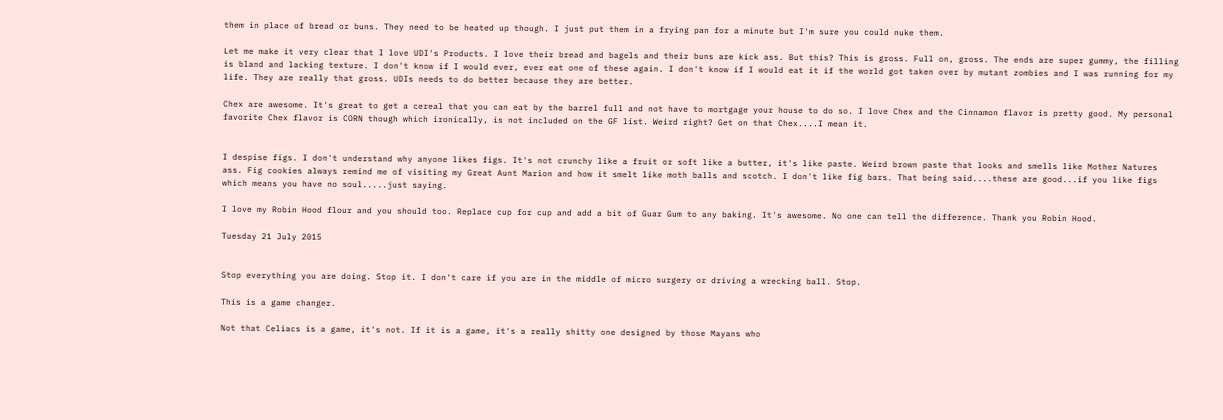them in place of bread or buns. They need to be heated up though. I just put them in a frying pan for a minute but I'm sure you could nuke them.

Let me make it very clear that I love UDI's Products. I love their bread and bagels and their buns are kick ass. But this? This is gross. Full on, gross. The ends are super gummy, the filling is bland and lacking texture. I don't know if I would ever, ever eat one of these again. I don't know if I would eat it if the world got taken over by mutant zombies and I was running for my life. They are really that gross. UDIs needs to do better because they are better.

Chex are awesome. It's great to get a cereal that you can eat by the barrel full and not have to mortgage your house to do so. I love Chex and the Cinnamon flavor is pretty good. My personal favorite Chex flavor is CORN though which ironically, is not included on the GF list. Weird right? Get on that Chex....I mean it.


I despise figs. I don't understand why anyone likes figs. It's not crunchy like a fruit or soft like a butter, it's like paste. Weird brown paste that looks and smells like Mother Natures ass. Fig cookies always remind me of visiting my Great Aunt Marion and how it smelt like moth balls and scotch. I don't like fig bars. That being said....these are good...if you like figs which means you have no soul.....just saying.

I love my Robin Hood flour and you should too. Replace cup for cup and add a bit of Guar Gum to any baking. It's awesome. No one can tell the difference. Thank you Robin Hood.

Tuesday 21 July 2015


Stop everything you are doing. Stop it. I don't care if you are in the middle of micro surgery or driving a wrecking ball. Stop.

This is a game changer.

Not that Celiacs is a game, it's not. If it is a game, it's a really shitty one designed by those Mayans who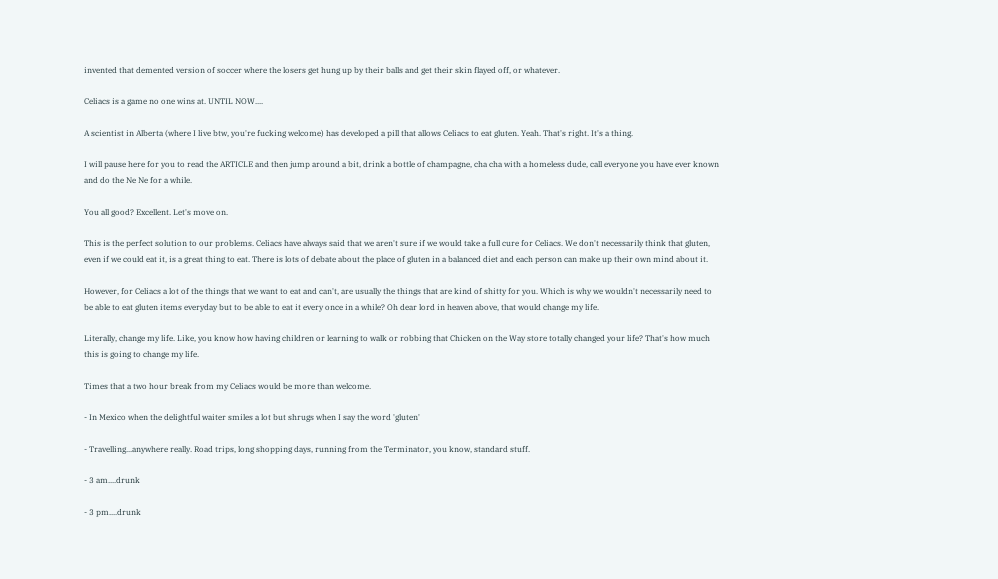invented that demented version of soccer where the losers get hung up by their balls and get their skin flayed off, or whatever.

Celiacs is a game no one wins at. UNTIL NOW....

A scientist in Alberta (where I live btw, you're fucking welcome) has developed a pill that allows Celiacs to eat gluten. Yeah. That's right. It's a thing.

I will pause here for you to read the ARTICLE and then jump around a bit, drink a bottle of champagne, cha cha with a homeless dude, call everyone you have ever known and do the Ne Ne for a while.

You all good? Excellent. Let's move on.

This is the perfect solution to our problems. Celiacs have always said that we aren't sure if we would take a full cure for Celiacs. We don't necessarily think that gluten, even if we could eat it, is a great thing to eat. There is lots of debate about the place of gluten in a balanced diet and each person can make up their own mind about it.

However, for Celiacs a lot of the things that we want to eat and can't, are usually the things that are kind of shitty for you. Which is why we wouldn't necessarily need to be able to eat gluten items everyday but to be able to eat it every once in a while? Oh dear lord in heaven above, that would change my life.

Literally, change my life. Like, you know how having children or learning to walk or robbing that Chicken on the Way store totally changed your life? That's how much this is going to change my life.

Times that a two hour break from my Celiacs would be more than welcome.

- In Mexico when the delightful waiter smiles a lot but shrugs when I say the word 'gluten'

- Travelling...anywhere really. Road trips, long shopping days, running from the Terminator, you know, standard stuff.

- 3 am....drunk

- 3 pm....drunk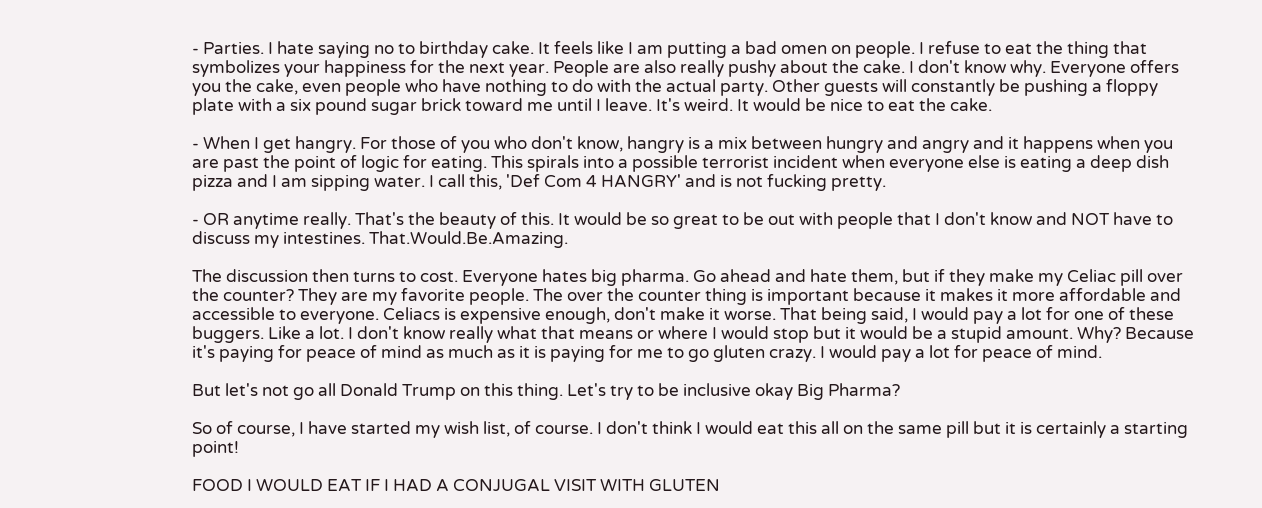- Parties. I hate saying no to birthday cake. It feels like I am putting a bad omen on people. I refuse to eat the thing that symbolizes your happiness for the next year. People are also really pushy about the cake. I don't know why. Everyone offers you the cake, even people who have nothing to do with the actual party. Other guests will constantly be pushing a floppy plate with a six pound sugar brick toward me until I leave. It's weird. It would be nice to eat the cake.

- When I get hangry. For those of you who don't know, hangry is a mix between hungry and angry and it happens when you are past the point of logic for eating. This spirals into a possible terrorist incident when everyone else is eating a deep dish pizza and I am sipping water. I call this, 'Def Com 4 HANGRY' and is not fucking pretty.

- OR anytime really. That's the beauty of this. It would be so great to be out with people that I don't know and NOT have to discuss my intestines. That.Would.Be.Amazing.

The discussion then turns to cost. Everyone hates big pharma. Go ahead and hate them, but if they make my Celiac pill over the counter? They are my favorite people. The over the counter thing is important because it makes it more affordable and accessible to everyone. Celiacs is expensive enough, don't make it worse. That being said, I would pay a lot for one of these buggers. Like a lot. I don't know really what that means or where I would stop but it would be a stupid amount. Why? Because it's paying for peace of mind as much as it is paying for me to go gluten crazy. I would pay a lot for peace of mind.

But let's not go all Donald Trump on this thing. Let's try to be inclusive okay Big Pharma?

So of course, I have started my wish list, of course. I don't think I would eat this all on the same pill but it is certainly a starting point!

FOOD I WOULD EAT IF I HAD A CONJUGAL VISIT WITH GLUTEN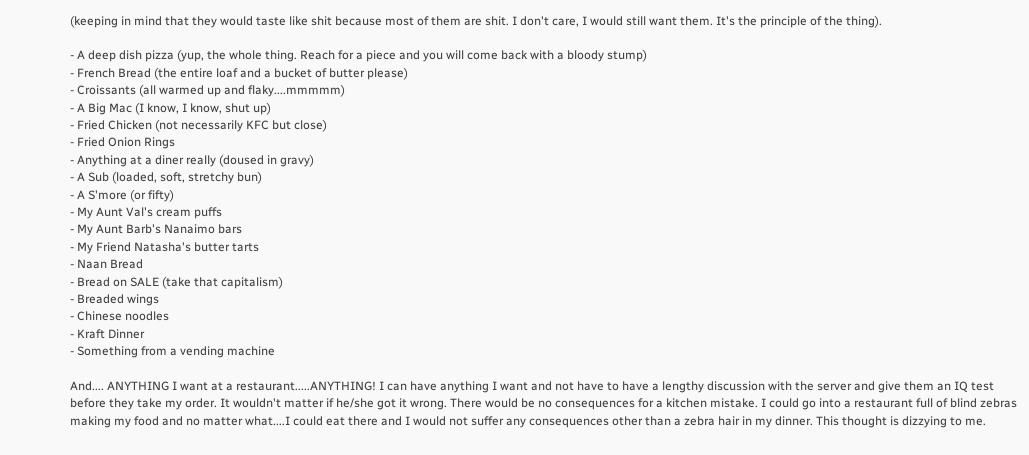(keeping in mind that they would taste like shit because most of them are shit. I don't care, I would still want them. It's the principle of the thing).

- A deep dish pizza (yup, the whole thing. Reach for a piece and you will come back with a bloody stump)
- French Bread (the entire loaf and a bucket of butter please)
- Croissants (all warmed up and flaky....mmmmm)
- A Big Mac (I know, I know, shut up)
- Fried Chicken (not necessarily KFC but close)
- Fried Onion Rings
- Anything at a diner really (doused in gravy)
- A Sub (loaded, soft, stretchy bun)
- A S'more (or fifty)
- My Aunt Val's cream puffs
- My Aunt Barb's Nanaimo bars
- My Friend Natasha's butter tarts
- Naan Bread
- Bread on SALE (take that capitalism)
- Breaded wings
- Chinese noodles
- Kraft Dinner
- Something from a vending machine

And.... ANYTHING I want at a restaurant.....ANYTHING! I can have anything I want and not have to have a lengthy discussion with the server and give them an IQ test before they take my order. It wouldn't matter if he/she got it wrong. There would be no consequences for a kitchen mistake. I could go into a restaurant full of blind zebras making my food and no matter what....I could eat there and I would not suffer any consequences other than a zebra hair in my dinner. This thought is dizzying to me.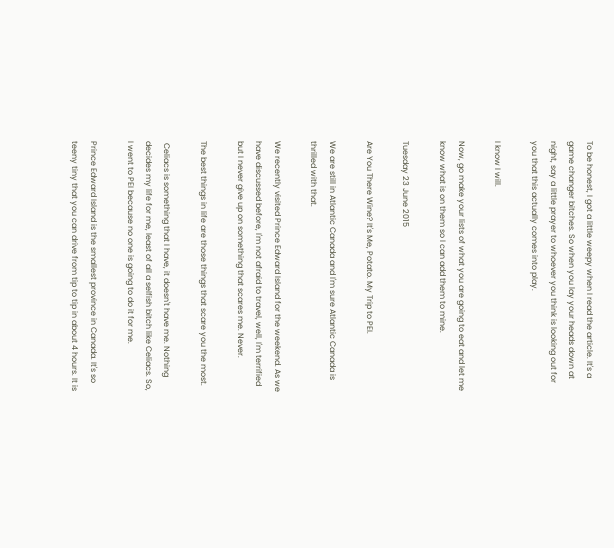To be honest, I got a little weepy when I read the article. It's a game changer bitches. So when you lay your heads down at night, say a little prayer to whoever you think is looking out for you that this actually comes into play.

I know I will.

Now, go make your lists of what you are going to eat and let me know what is on them so I can add them to mine.

Tuesday 23 June 2015

Are You There Wine? It's Me, Potato. My Trip to PEI.

We are still in Atlantic Canada and I'm sure Atlantic Canada is thrilled with that.

We recently visited Prince Edward Island for the weekend. As we have discussed before, I'm not afraid to travel, well, I'm terrified but I never give up on something that scares me. Never.

The best things in life are those things that scare you the most.

 Celiacs is something that I have, it doesn't have me. Nothing decides my life for me, least of all a selfish bitch like Celiacs. So, I went to PEI because no one is going to do it for me.

Prince Edward Island is the smallest province in Canada. It's so teeny tiny that you can drive from tip to tip in about 4 hours. It is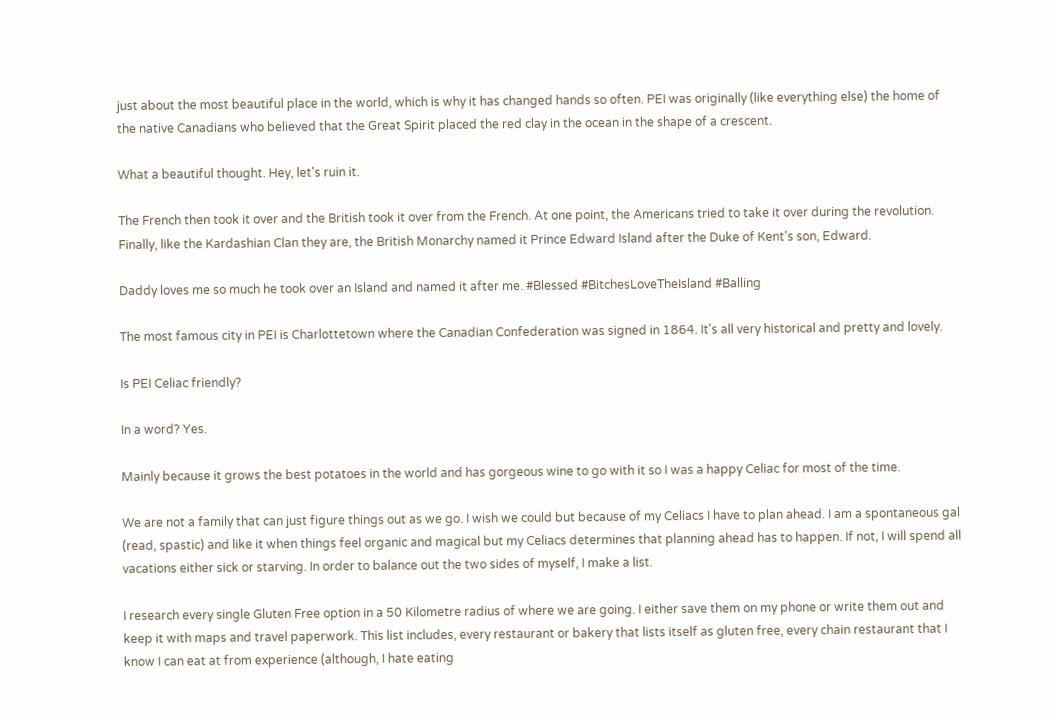just about the most beautiful place in the world, which is why it has changed hands so often. PEI was originally (like everything else) the home of the native Canadians who believed that the Great Spirit placed the red clay in the ocean in the shape of a crescent.

What a beautiful thought. Hey, let's ruin it.

The French then took it over and the British took it over from the French. At one point, the Americans tried to take it over during the revolution. Finally, like the Kardashian Clan they are, the British Monarchy named it Prince Edward Island after the Duke of Kent's son, Edward.

Daddy loves me so much he took over an Island and named it after me. #Blessed #BitchesLoveTheIsland #Balling

The most famous city in PEI is Charlottetown where the Canadian Confederation was signed in 1864. It's all very historical and pretty and lovely.

Is PEI Celiac friendly?

In a word? Yes.

Mainly because it grows the best potatoes in the world and has gorgeous wine to go with it so I was a happy Celiac for most of the time.

We are not a family that can just figure things out as we go. I wish we could but because of my Celiacs I have to plan ahead. I am a spontaneous gal (read, spastic) and like it when things feel organic and magical but my Celiacs determines that planning ahead has to happen. If not, I will spend all vacations either sick or starving. In order to balance out the two sides of myself, I make a list.

I research every single Gluten Free option in a 50 Kilometre radius of where we are going. I either save them on my phone or write them out and keep it with maps and travel paperwork. This list includes, every restaurant or bakery that lists itself as gluten free, every chain restaurant that I know I can eat at from experience (although, I hate eating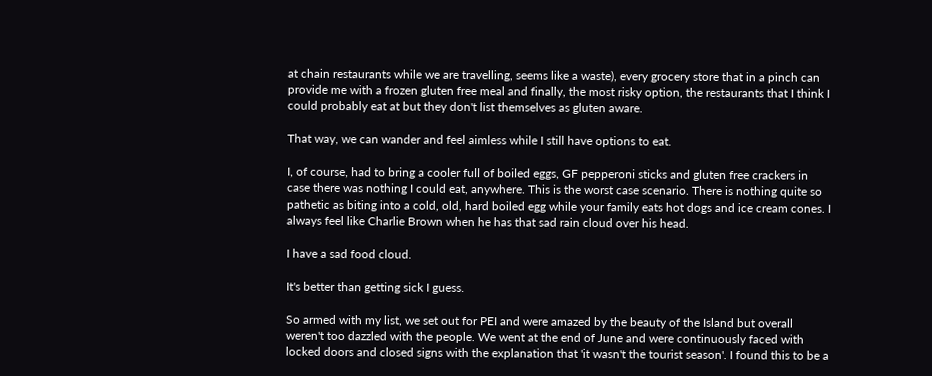at chain restaurants while we are travelling, seems like a waste), every grocery store that in a pinch can provide me with a frozen gluten free meal and finally, the most risky option, the restaurants that I think I could probably eat at but they don't list themselves as gluten aware.

That way, we can wander and feel aimless while I still have options to eat.

I, of course, had to bring a cooler full of boiled eggs, GF pepperoni sticks and gluten free crackers in case there was nothing I could eat, anywhere. This is the worst case scenario. There is nothing quite so pathetic as biting into a cold, old, hard boiled egg while your family eats hot dogs and ice cream cones. I always feel like Charlie Brown when he has that sad rain cloud over his head.

I have a sad food cloud.

It's better than getting sick I guess.

So armed with my list, we set out for PEI and were amazed by the beauty of the Island but overall weren't too dazzled with the people. We went at the end of June and were continuously faced with locked doors and closed signs with the explanation that 'it wasn't the tourist season'. I found this to be a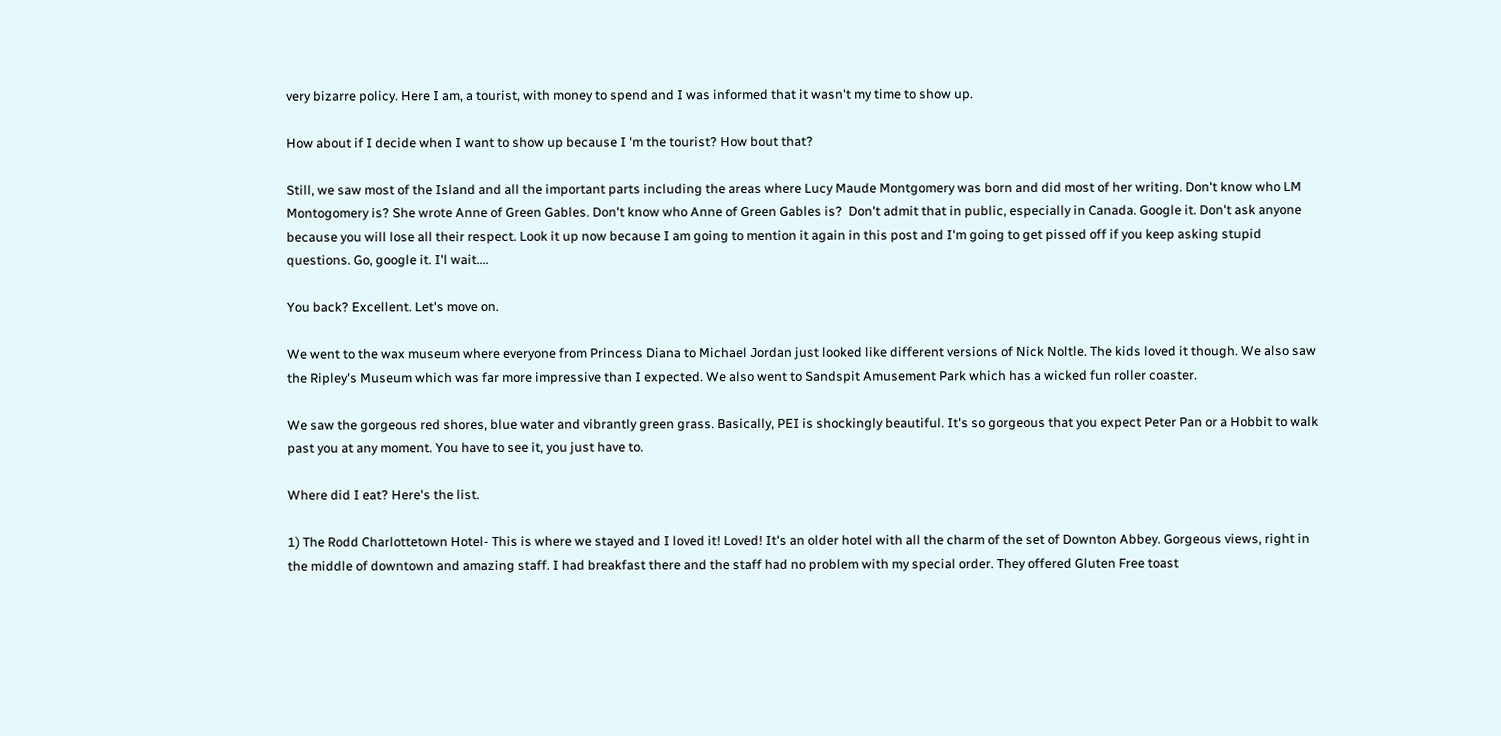very bizarre policy. Here I am, a tourist, with money to spend and I was informed that it wasn't my time to show up.

How about if I decide when I want to show up because I 'm the tourist? How bout that?

Still, we saw most of the Island and all the important parts including the areas where Lucy Maude Montgomery was born and did most of her writing. Don't know who LM Montogomery is? She wrote Anne of Green Gables. Don't know who Anne of Green Gables is?  Don't admit that in public, especially in Canada. Google it. Don't ask anyone because you will lose all their respect. Look it up now because I am going to mention it again in this post and I'm going to get pissed off if you keep asking stupid questions. Go, google it. I'l wait....

You back? Excellent. Let's move on.

We went to the wax museum where everyone from Princess Diana to Michael Jordan just looked like different versions of Nick Noltle. The kids loved it though. We also saw the Ripley's Museum which was far more impressive than I expected. We also went to Sandspit Amusement Park which has a wicked fun roller coaster.

We saw the gorgeous red shores, blue water and vibrantly green grass. Basically, PEI is shockingly beautiful. It's so gorgeous that you expect Peter Pan or a Hobbit to walk past you at any moment. You have to see it, you just have to.

Where did I eat? Here's the list.

1) The Rodd Charlottetown Hotel- This is where we stayed and I loved it! Loved! It's an older hotel with all the charm of the set of Downton Abbey. Gorgeous views, right in the middle of downtown and amazing staff. I had breakfast there and the staff had no problem with my special order. They offered Gluten Free toast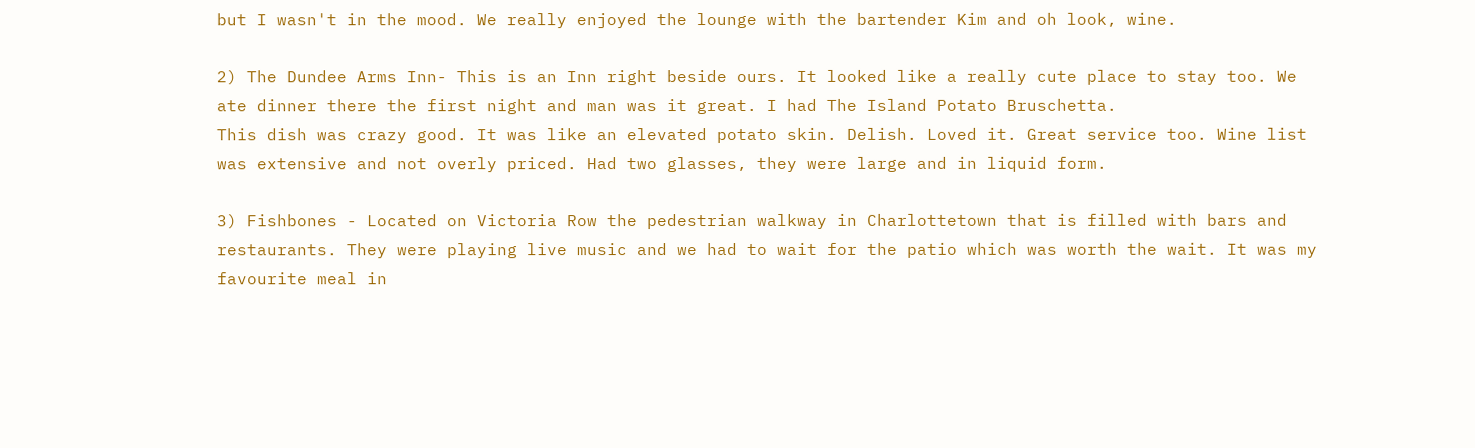but I wasn't in the mood. We really enjoyed the lounge with the bartender Kim and oh look, wine.

2) The Dundee Arms Inn- This is an Inn right beside ours. It looked like a really cute place to stay too. We ate dinner there the first night and man was it great. I had The Island Potato Bruschetta.
This dish was crazy good. It was like an elevated potato skin. Delish. Loved it. Great service too. Wine list was extensive and not overly priced. Had two glasses, they were large and in liquid form.

3) Fishbones - Located on Victoria Row the pedestrian walkway in Charlottetown that is filled with bars and restaurants. They were playing live music and we had to wait for the patio which was worth the wait. It was my favourite meal in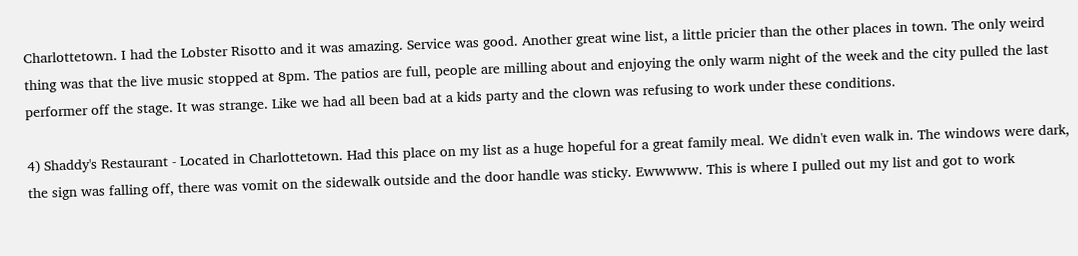Charlottetown. I had the Lobster Risotto and it was amazing. Service was good. Another great wine list, a little pricier than the other places in town. The only weird thing was that the live music stopped at 8pm. The patios are full, people are milling about and enjoying the only warm night of the week and the city pulled the last performer off the stage. It was strange. Like we had all been bad at a kids party and the clown was refusing to work under these conditions.

4) Shaddy's Restaurant - Located in Charlottetown. Had this place on my list as a huge hopeful for a great family meal. We didn't even walk in. The windows were dark, the sign was falling off, there was vomit on the sidewalk outside and the door handle was sticky. Ewwwww. This is where I pulled out my list and got to work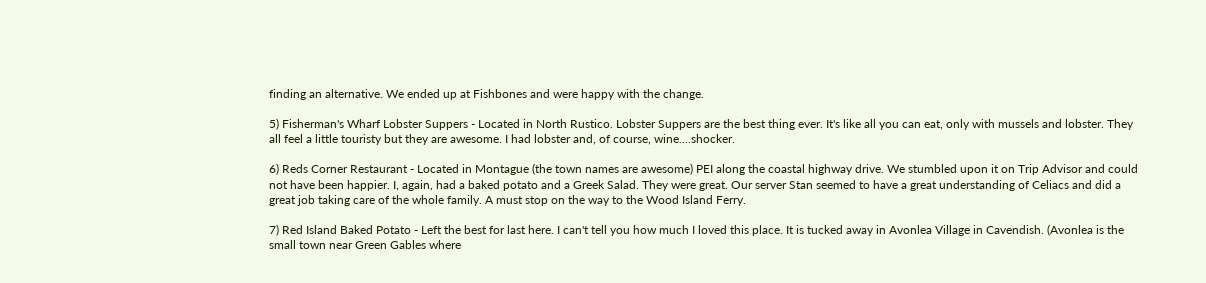finding an alternative. We ended up at Fishbones and were happy with the change.

5) Fisherman's Wharf Lobster Suppers - Located in North Rustico. Lobster Suppers are the best thing ever. It's like all you can eat, only with mussels and lobster. They all feel a little touristy but they are awesome. I had lobster and, of course, wine....shocker.

6) Reds Corner Restaurant - Located in Montague (the town names are awesome) PEI along the coastal highway drive. We stumbled upon it on Trip Advisor and could not have been happier. I, again, had a baked potato and a Greek Salad. They were great. Our server Stan seemed to have a great understanding of Celiacs and did a great job taking care of the whole family. A must stop on the way to the Wood Island Ferry.

7) Red Island Baked Potato - Left the best for last here. I can't tell you how much I loved this place. It is tucked away in Avonlea Village in Cavendish. (Avonlea is the small town near Green Gables where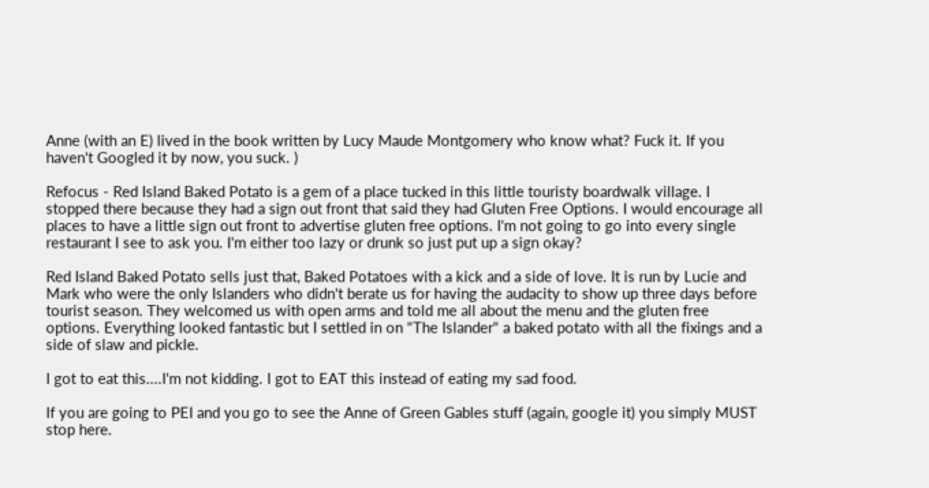Anne (with an E) lived in the book written by Lucy Maude Montgomery who know what? Fuck it. If you haven't Googled it by now, you suck. )

Refocus - Red Island Baked Potato is a gem of a place tucked in this little touristy boardwalk village. I stopped there because they had a sign out front that said they had Gluten Free Options. I would encourage all places to have a little sign out front to advertise gluten free options. I'm not going to go into every single restaurant I see to ask you. I'm either too lazy or drunk so just put up a sign okay?

Red Island Baked Potato sells just that, Baked Potatoes with a kick and a side of love. It is run by Lucie and Mark who were the only Islanders who didn't berate us for having the audacity to show up three days before tourist season. They welcomed us with open arms and told me all about the menu and the gluten free options. Everything looked fantastic but I settled in on "The Islander" a baked potato with all the fixings and a side of slaw and pickle.

I got to eat this....I'm not kidding. I got to EAT this instead of eating my sad food.

If you are going to PEI and you go to see the Anne of Green Gables stuff (again, google it) you simply MUST stop here.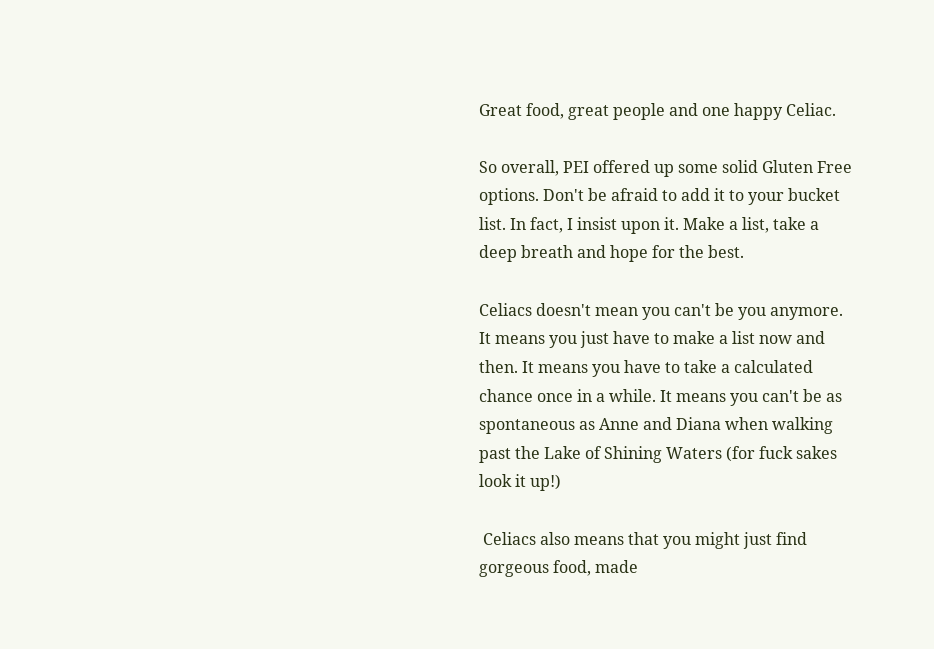Great food, great people and one happy Celiac.

So overall, PEI offered up some solid Gluten Free options. Don't be afraid to add it to your bucket list. In fact, I insist upon it. Make a list, take a deep breath and hope for the best.

Celiacs doesn't mean you can't be you anymore. It means you just have to make a list now and then. It means you have to take a calculated chance once in a while. It means you can't be as spontaneous as Anne and Diana when walking past the Lake of Shining Waters (for fuck sakes look it up!)

 Celiacs also means that you might just find gorgeous food, made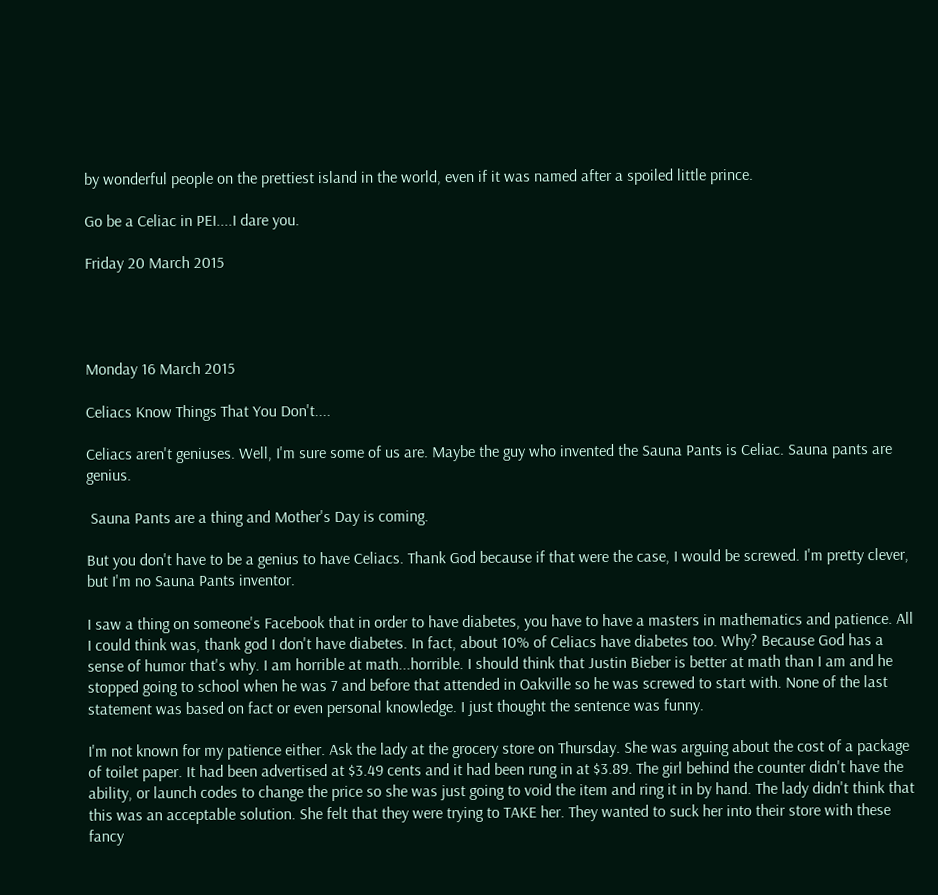by wonderful people on the prettiest island in the world, even if it was named after a spoiled little prince.

Go be a Celiac in PEI....I dare you.

Friday 20 March 2015




Monday 16 March 2015

Celiacs Know Things That You Don't....

Celiacs aren't geniuses. Well, I'm sure some of us are. Maybe the guy who invented the Sauna Pants is Celiac. Sauna pants are genius.

 Sauna Pants are a thing and Mother's Day is coming.

But you don't have to be a genius to have Celiacs. Thank God because if that were the case, I would be screwed. I'm pretty clever, but I'm no Sauna Pants inventor.

I saw a thing on someone's Facebook that in order to have diabetes, you have to have a masters in mathematics and patience. All I could think was, thank god I don't have diabetes. In fact, about 10% of Celiacs have diabetes too. Why? Because God has a sense of humor that's why. I am horrible at math...horrible. I should think that Justin Bieber is better at math than I am and he stopped going to school when he was 7 and before that attended in Oakville so he was screwed to start with. None of the last statement was based on fact or even personal knowledge. I just thought the sentence was funny.

I'm not known for my patience either. Ask the lady at the grocery store on Thursday. She was arguing about the cost of a package of toilet paper. It had been advertised at $3.49 cents and it had been rung in at $3.89. The girl behind the counter didn't have the ability, or launch codes to change the price so she was just going to void the item and ring it in by hand. The lady didn't think that this was an acceptable solution. She felt that they were trying to TAKE her. They wanted to suck her into their store with these fancy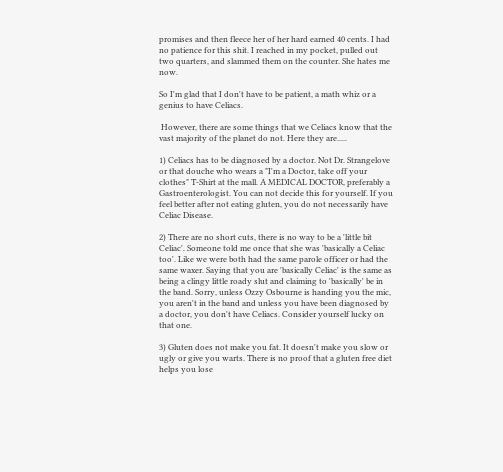promises and then fleece her of her hard earned 40 cents. I had no patience for this shit. I reached in my pocket, pulled out two quarters, and slammed them on the counter. She hates me now.

So I'm glad that I don't have to be patient, a math whiz or a genius to have Celiacs.

 However, there are some things that we Celiacs know that the vast majority of the planet do not. Here they are.....

1) Celiacs has to be diagnosed by a doctor. Not Dr. Strangelove or that douche who wears a "I'm a Doctor, take off your clothes" T-Shirt at the mall. A MEDICAL DOCTOR, preferably a Gastroenterologist. You can not decide this for yourself. If you feel better after not eating gluten, you do not necessarily have Celiac Disease.

2) There are no short cuts, there is no way to be a 'little bit Celiac'. Someone told me once that she was 'basically a Celiac too'. Like we were both had the same parole officer or had the same waxer. Saying that you are 'basically Celiac' is the same as being a clingy little roady slut and claiming to 'basically' be in the band. Sorry, unless Ozzy Osbourne is handing you the mic, you aren't in the band and unless you have been diagnosed by a doctor, you don't have Celiacs. Consider yourself lucky on that one.

3) Gluten does not make you fat. It doesn't make you slow or ugly or give you warts. There is no proof that a gluten free diet helps you lose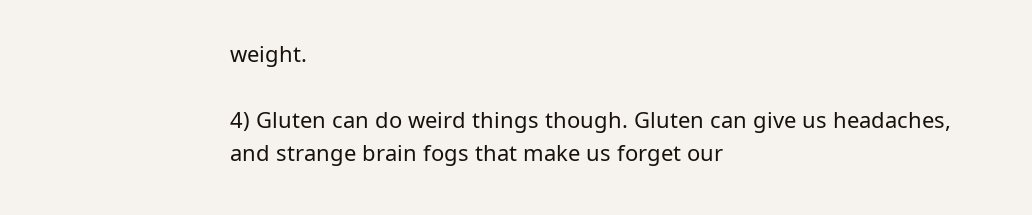weight.

4) Gluten can do weird things though. Gluten can give us headaches, and strange brain fogs that make us forget our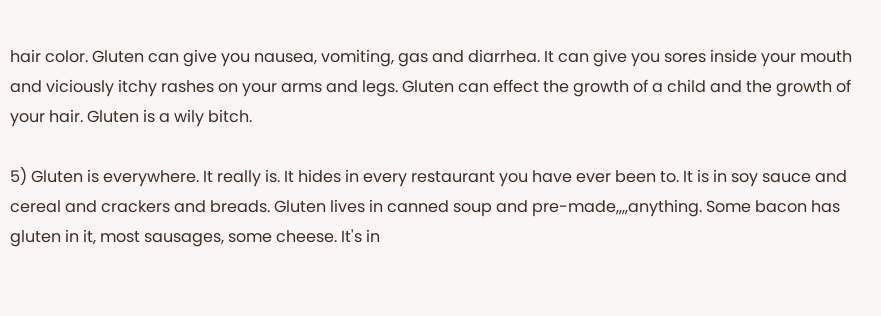hair color. Gluten can give you nausea, vomiting, gas and diarrhea. It can give you sores inside your mouth and viciously itchy rashes on your arms and legs. Gluten can effect the growth of a child and the growth of your hair. Gluten is a wily bitch.

5) Gluten is everywhere. It really is. It hides in every restaurant you have ever been to. It is in soy sauce and cereal and crackers and breads. Gluten lives in canned soup and pre-made,,,,anything. Some bacon has gluten in it, most sausages, some cheese. It's in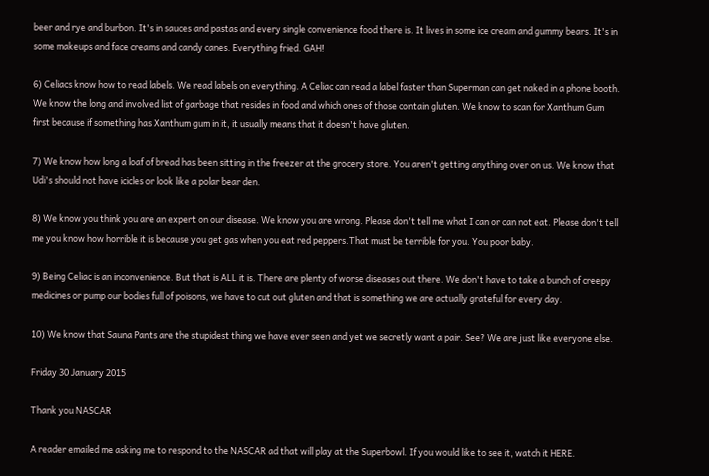beer and rye and burbon. It's in sauces and pastas and every single convenience food there is. It lives in some ice cream and gummy bears. It's in some makeups and face creams and candy canes. Everything fried. GAH!

6) Celiacs know how to read labels. We read labels on everything. A Celiac can read a label faster than Superman can get naked in a phone booth. We know the long and involved list of garbage that resides in food and which ones of those contain gluten. We know to scan for Xanthum Gum first because if something has Xanthum gum in it, it usually means that it doesn't have gluten.

7) We know how long a loaf of bread has been sitting in the freezer at the grocery store. You aren't getting anything over on us. We know that Udi's should not have icicles or look like a polar bear den.

8) We know you think you are an expert on our disease. We know you are wrong. Please don't tell me what I can or can not eat. Please don't tell me you know how horrible it is because you get gas when you eat red peppers.That must be terrible for you. You poor baby.

9) Being Celiac is an inconvenience. But that is ALL it is. There are plenty of worse diseases out there. We don't have to take a bunch of creepy medicines or pump our bodies full of poisons, we have to cut out gluten and that is something we are actually grateful for every day.

10) We know that Sauna Pants are the stupidest thing we have ever seen and yet we secretly want a pair. See? We are just like everyone else.

Friday 30 January 2015

Thank you NASCAR

A reader emailed me asking me to respond to the NASCAR ad that will play at the Superbowl. If you would like to see it, watch it HERE.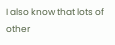I also know that lots of other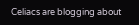Celiacs are blogging about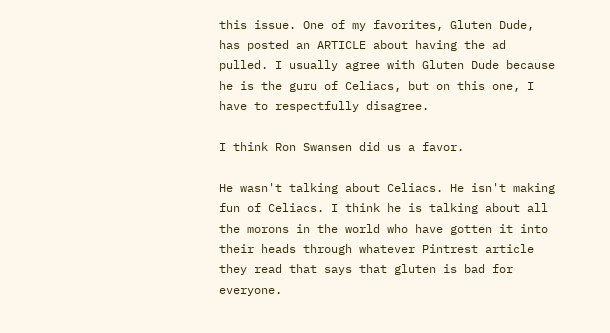this issue. One of my favorites, Gluten Dude, has posted an ARTICLE about having the ad pulled. I usually agree with Gluten Dude because he is the guru of Celiacs, but on this one, I have to respectfully disagree.

I think Ron Swansen did us a favor.

He wasn't talking about Celiacs. He isn't making fun of Celiacs. I think he is talking about all the morons in the world who have gotten it into their heads through whatever Pintrest article they read that says that gluten is bad for everyone.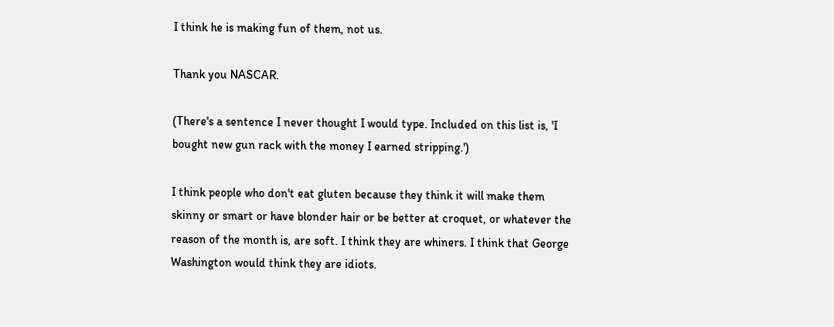I think he is making fun of them, not us.

Thank you NASCAR.

(There's a sentence I never thought I would type. Included on this list is, 'I bought new gun rack with the money I earned stripping.')

I think people who don't eat gluten because they think it will make them skinny or smart or have blonder hair or be better at croquet, or whatever the reason of the month is, are soft. I think they are whiners. I think that George Washington would think they are idiots.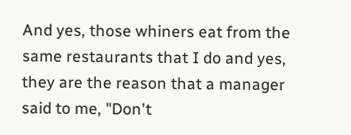And yes, those whiners eat from the same restaurants that I do and yes, they are the reason that a manager said to me, "Don't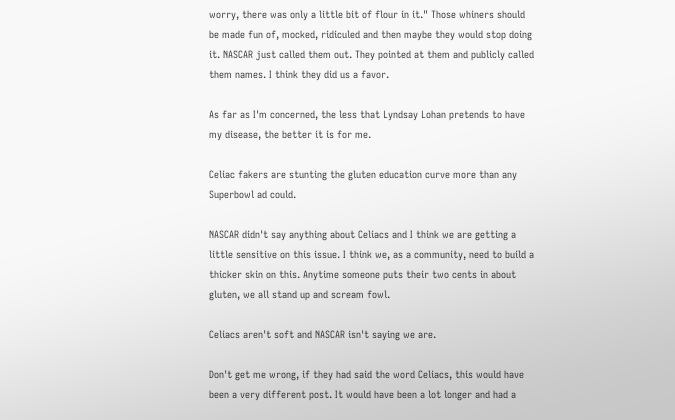worry, there was only a little bit of flour in it." Those whiners should be made fun of, mocked, ridiculed and then maybe they would stop doing it. NASCAR just called them out. They pointed at them and publicly called them names. I think they did us a favor.

As far as I'm concerned, the less that Lyndsay Lohan pretends to have my disease, the better it is for me.

Celiac fakers are stunting the gluten education curve more than any Superbowl ad could.

NASCAR didn't say anything about Celiacs and I think we are getting a little sensitive on this issue. I think we, as a community, need to build a thicker skin on this. Anytime someone puts their two cents in about gluten, we all stand up and scream fowl.

Celiacs aren't soft and NASCAR isn't saying we are.

Don't get me wrong, if they had said the word Celiacs, this would have been a very different post. It would have been a lot longer and had a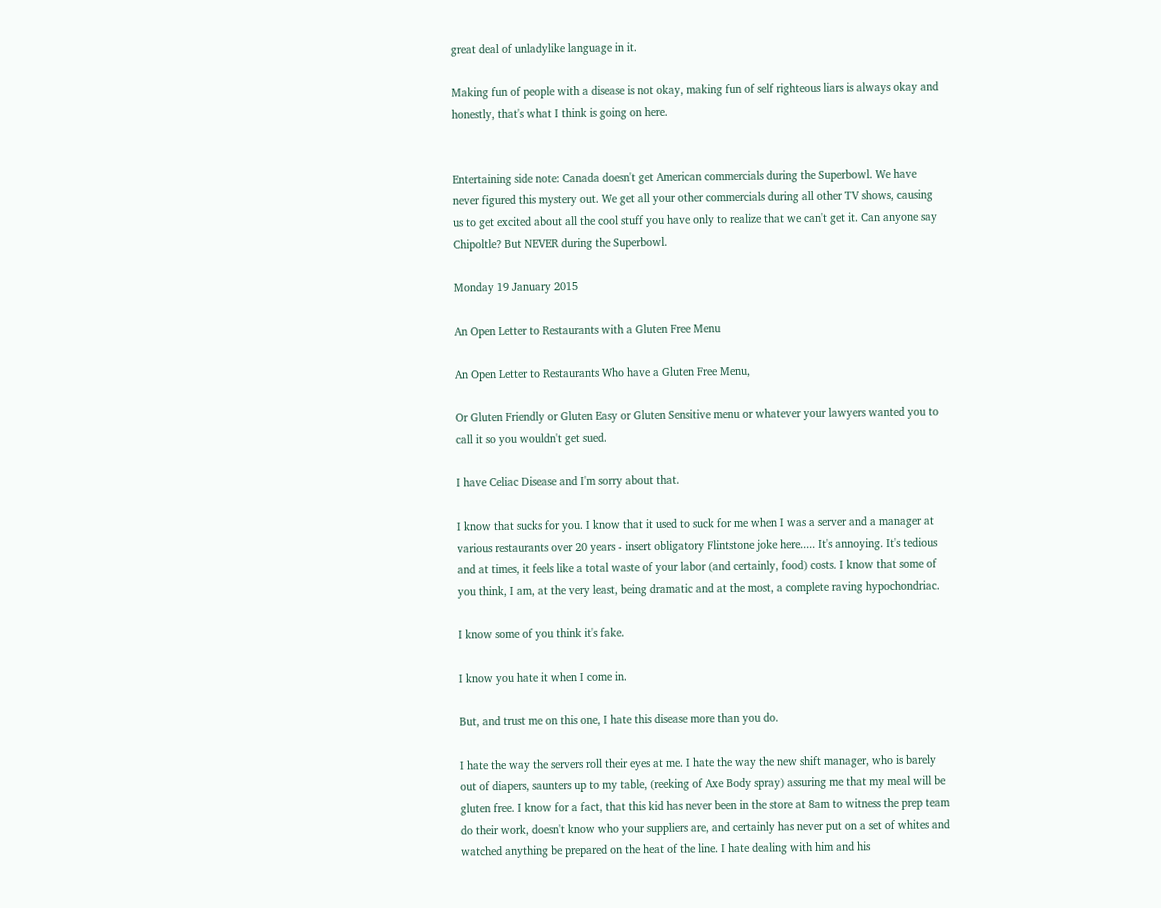great deal of unladylike language in it.

Making fun of people with a disease is not okay, making fun of self righteous liars is always okay and honestly, that's what I think is going on here.


Entertaining side note: Canada doesn't get American commercials during the Superbowl. We have never figured this mystery out. We get all your other commercials during all other TV shows, causing us to get excited about all the cool stuff you have only to realize that we can't get it. Can anyone say Chipoltle? But NEVER during the Superbowl.

Monday 19 January 2015

An Open Letter to Restaurants with a Gluten Free Menu

An Open Letter to Restaurants Who have a Gluten Free Menu,

Or Gluten Friendly or Gluten Easy or Gluten Sensitive menu or whatever your lawyers wanted you to call it so you wouldn't get sued.

I have Celiac Disease and I'm sorry about that.

I know that sucks for you. I know that it used to suck for me when I was a server and a manager at various restaurants over 20 years - insert obligatory Flintstone joke here..... It's annoying. It's tedious and at times, it feels like a total waste of your labor (and certainly, food) costs. I know that some of you think, I am, at the very least, being dramatic and at the most, a complete raving hypochondriac.

I know some of you think it's fake.

I know you hate it when I come in.

But, and trust me on this one, I hate this disease more than you do.

I hate the way the servers roll their eyes at me. I hate the way the new shift manager, who is barely out of diapers, saunters up to my table, (reeking of Axe Body spray) assuring me that my meal will be gluten free. I know for a fact, that this kid has never been in the store at 8am to witness the prep team do their work, doesn't know who your suppliers are, and certainly has never put on a set of whites and watched anything be prepared on the heat of the line. I hate dealing with him and his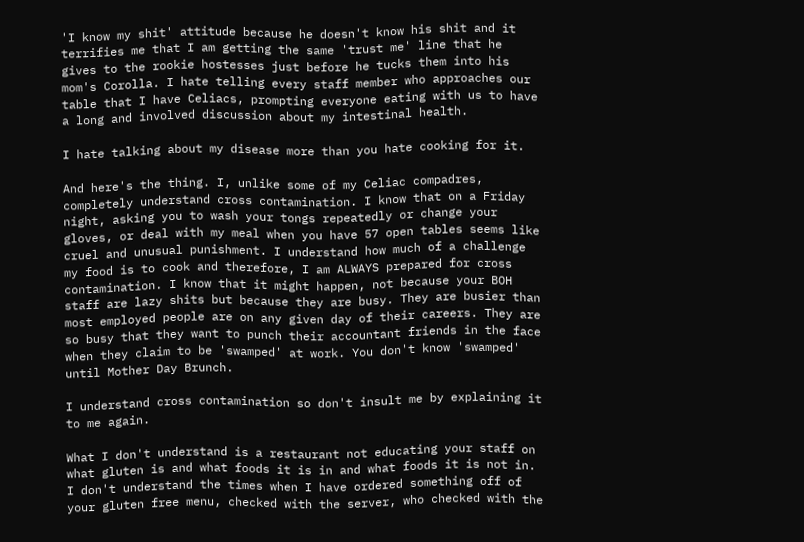'I know my shit' attitude because he doesn't know his shit and it terrifies me that I am getting the same 'trust me' line that he gives to the rookie hostesses just before he tucks them into his mom's Corolla. I hate telling every staff member who approaches our table that I have Celiacs, prompting everyone eating with us to have a long and involved discussion about my intestinal health.

I hate talking about my disease more than you hate cooking for it.

And here's the thing. I, unlike some of my Celiac compadres, completely understand cross contamination. I know that on a Friday night, asking you to wash your tongs repeatedly or change your gloves, or deal with my meal when you have 57 open tables seems like cruel and unusual punishment. I understand how much of a challenge my food is to cook and therefore, I am ALWAYS prepared for cross contamination. I know that it might happen, not because your BOH staff are lazy shits but because they are busy. They are busier than most employed people are on any given day of their careers. They are so busy that they want to punch their accountant friends in the face when they claim to be 'swamped' at work. You don't know 'swamped' until Mother Day Brunch.

I understand cross contamination so don't insult me by explaining it to me again.

What I don't understand is a restaurant not educating your staff on what gluten is and what foods it is in and what foods it is not in. I don't understand the times when I have ordered something off of your gluten free menu, checked with the server, who checked with the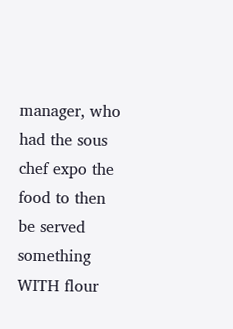manager, who had the sous chef expo the food to then be served something WITH flour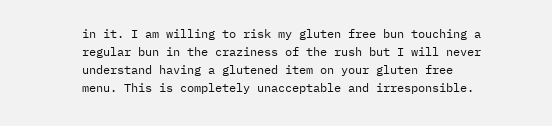in it. I am willing to risk my gluten free bun touching a regular bun in the craziness of the rush but I will never understand having a glutened item on your gluten free menu. This is completely unacceptable and irresponsible.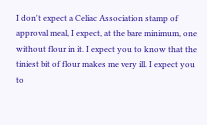I don't expect a Celiac Association stamp of approval meal, I expect, at the bare minimum, one without flour in it. I expect you to know that the tiniest bit of flour makes me very ill. I expect you to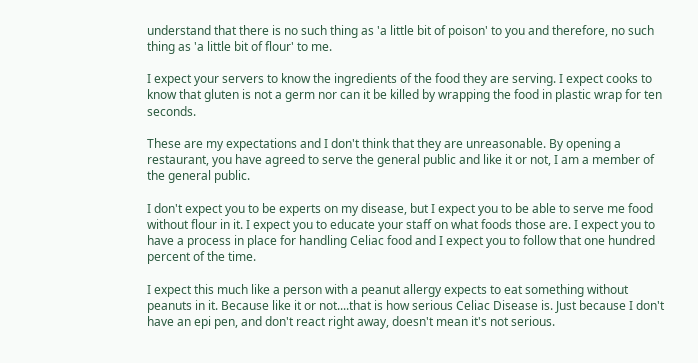understand that there is no such thing as 'a little bit of poison' to you and therefore, no such thing as 'a little bit of flour' to me.

I expect your servers to know the ingredients of the food they are serving. I expect cooks to know that gluten is not a germ nor can it be killed by wrapping the food in plastic wrap for ten seconds.

These are my expectations and I don't think that they are unreasonable. By opening a restaurant, you have agreed to serve the general public and like it or not, I am a member of the general public.

I don't expect you to be experts on my disease, but I expect you to be able to serve me food without flour in it. I expect you to educate your staff on what foods those are. I expect you to have a process in place for handling Celiac food and I expect you to follow that one hundred percent of the time.

I expect this much like a person with a peanut allergy expects to eat something without peanuts in it. Because like it or not....that is how serious Celiac Disease is. Just because I don't have an epi pen, and don't react right away, doesn't mean it's not serious.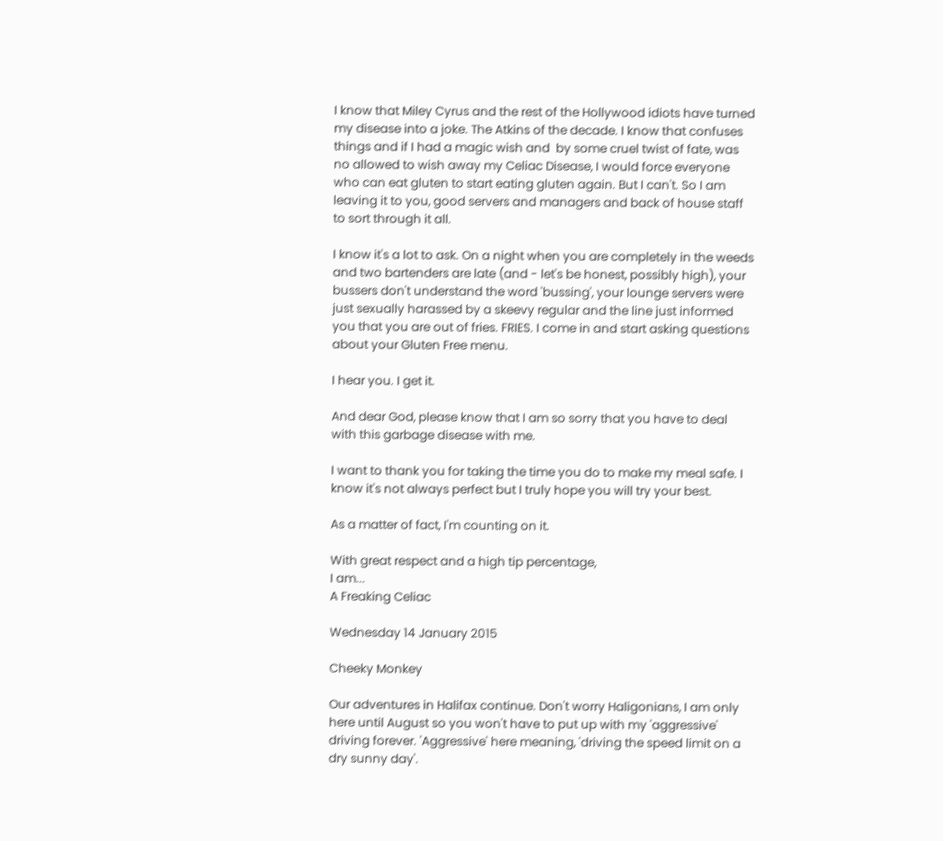I know that Miley Cyrus and the rest of the Hollywood idiots have turned my disease into a joke. The Atkins of the decade. I know that confuses things and if I had a magic wish and  by some cruel twist of fate, was no allowed to wish away my Celiac Disease, I would force everyone who can eat gluten to start eating gluten again. But I can't. So I am leaving it to you, good servers and managers and back of house staff to sort through it all.

I know it's a lot to ask. On a night when you are completely in the weeds and two bartenders are late (and - let's be honest, possibly high), your bussers don't understand the word 'bussing', your lounge servers were just sexually harassed by a skeevy regular and the line just informed you that you are out of fries. FRIES. I come in and start asking questions about your Gluten Free menu.

I hear you. I get it.

And dear God, please know that I am so sorry that you have to deal with this garbage disease with me.

I want to thank you for taking the time you do to make my meal safe. I know it's not always perfect but I truly hope you will try your best.

As a matter of fact, I'm counting on it.

With great respect and a high tip percentage,
I am...
A Freaking Celiac

Wednesday 14 January 2015

Cheeky Monkey

Our adventures in Halifax continue. Don't worry Haligonians, I am only here until August so you won't have to put up with my 'aggressive' driving forever. 'Aggressive' here meaning, 'driving the speed limit on a dry sunny day'.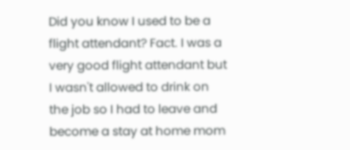Did you know I used to be a flight attendant? Fact. I was a very good flight attendant but I wasn't allowed to drink on the job so I had to leave and become a stay at home mom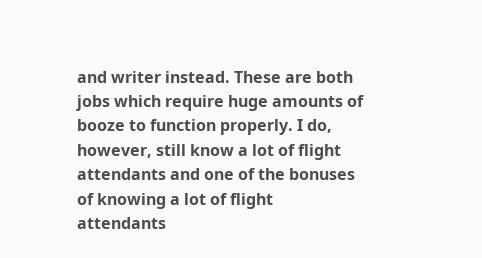and writer instead. These are both jobs which require huge amounts of booze to function properly. I do, however, still know a lot of flight attendants and one of the bonuses of knowing a lot of flight attendants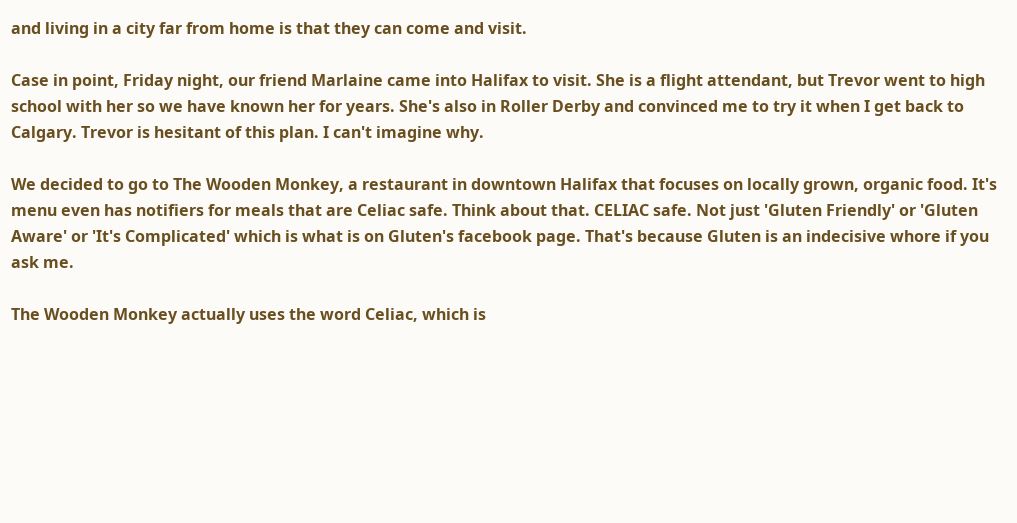and living in a city far from home is that they can come and visit.

Case in point, Friday night, our friend Marlaine came into Halifax to visit. She is a flight attendant, but Trevor went to high school with her so we have known her for years. She's also in Roller Derby and convinced me to try it when I get back to Calgary. Trevor is hesitant of this plan. I can't imagine why.

We decided to go to The Wooden Monkey, a restaurant in downtown Halifax that focuses on locally grown, organic food. It's menu even has notifiers for meals that are Celiac safe. Think about that. CELIAC safe. Not just 'Gluten Friendly' or 'Gluten Aware' or 'It's Complicated' which is what is on Gluten's facebook page. That's because Gluten is an indecisive whore if you ask me.

The Wooden Monkey actually uses the word Celiac, which is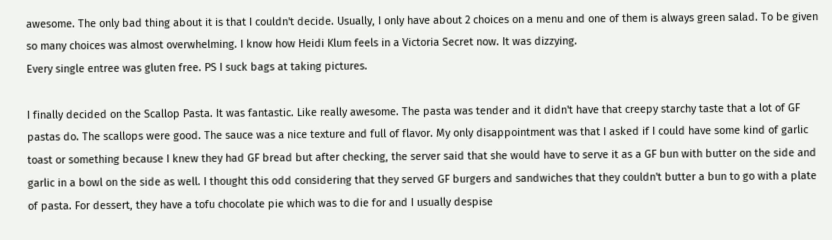awesome. The only bad thing about it is that I couldn't decide. Usually, I only have about 2 choices on a menu and one of them is always green salad. To be given so many choices was almost overwhelming. I know how Heidi Klum feels in a Victoria Secret now. It was dizzying.
Every single entree was gluten free. PS I suck bags at taking pictures.

I finally decided on the Scallop Pasta. It was fantastic. Like really awesome. The pasta was tender and it didn't have that creepy starchy taste that a lot of GF pastas do. The scallops were good. The sauce was a nice texture and full of flavor. My only disappointment was that I asked if I could have some kind of garlic toast or something because I knew they had GF bread but after checking, the server said that she would have to serve it as a GF bun with butter on the side and garlic in a bowl on the side as well. I thought this odd considering that they served GF burgers and sandwiches that they couldn't butter a bun to go with a plate of pasta. For dessert, they have a tofu chocolate pie which was to die for and I usually despise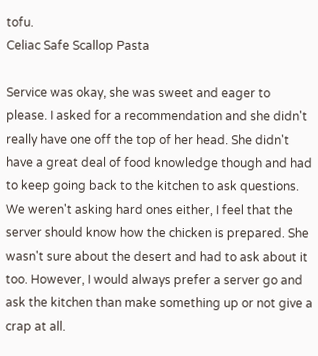tofu.
Celiac Safe Scallop Pasta

Service was okay, she was sweet and eager to please. I asked for a recommendation and she didn't really have one off the top of her head. She didn't have a great deal of food knowledge though and had to keep going back to the kitchen to ask questions. We weren't asking hard ones either, I feel that the server should know how the chicken is prepared. She wasn't sure about the desert and had to ask about it too. However, I would always prefer a server go and ask the kitchen than make something up or not give a crap at all.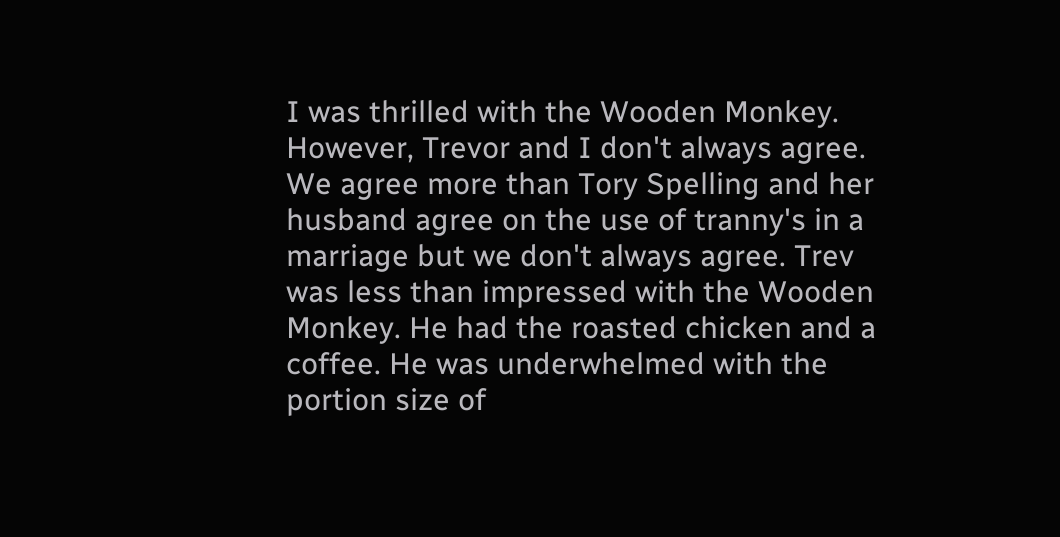I was thrilled with the Wooden Monkey. However, Trevor and I don't always agree. We agree more than Tory Spelling and her husband agree on the use of tranny's in a marriage but we don't always agree. Trev was less than impressed with the Wooden Monkey. He had the roasted chicken and a coffee. He was underwhelmed with the portion size of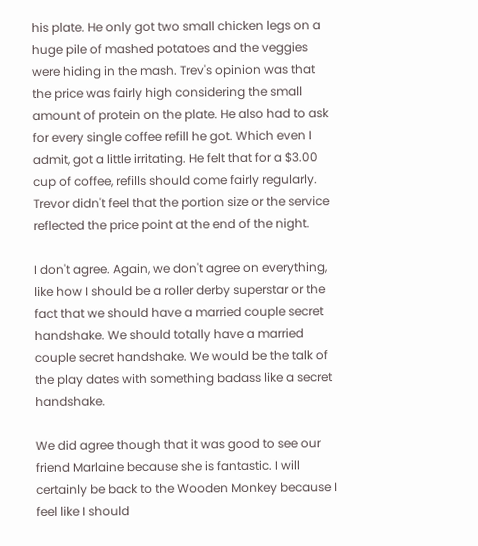his plate. He only got two small chicken legs on a huge pile of mashed potatoes and the veggies were hiding in the mash. Trev's opinion was that the price was fairly high considering the small amount of protein on the plate. He also had to ask for every single coffee refill he got. Which even I admit, got a little irritating. He felt that for a $3.00 cup of coffee, refills should come fairly regularly. Trevor didn't feel that the portion size or the service reflected the price point at the end of the night.

I don't agree. Again, we don't agree on everything, like how I should be a roller derby superstar or the fact that we should have a married couple secret handshake. We should totally have a married couple secret handshake. We would be the talk of the play dates with something badass like a secret handshake.

We did agree though that it was good to see our friend Marlaine because she is fantastic. I will certainly be back to the Wooden Monkey because I feel like I should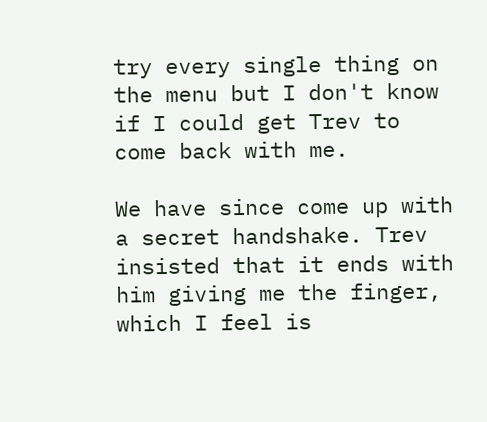try every single thing on the menu but I don't know if I could get Trev to come back with me.

We have since come up with a secret handshake. Trev insisted that it ends with him giving me the finger, which I feel is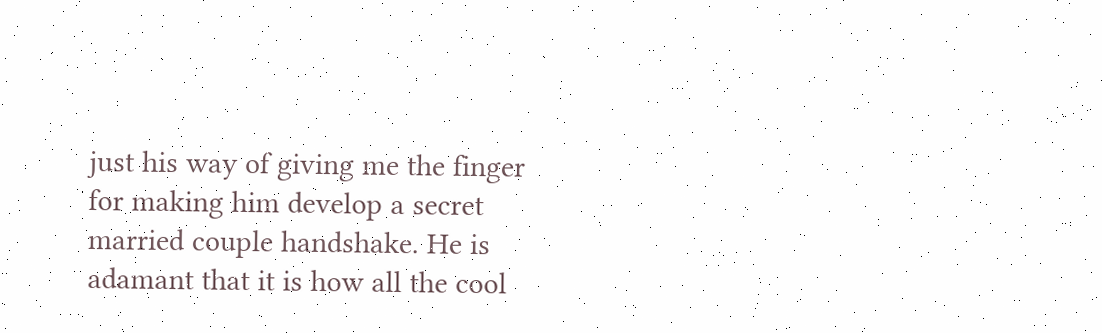just his way of giving me the finger for making him develop a secret married couple handshake. He is adamant that it is how all the cool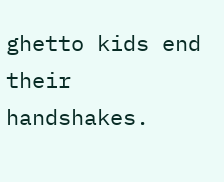ghetto kids end their handshakes.